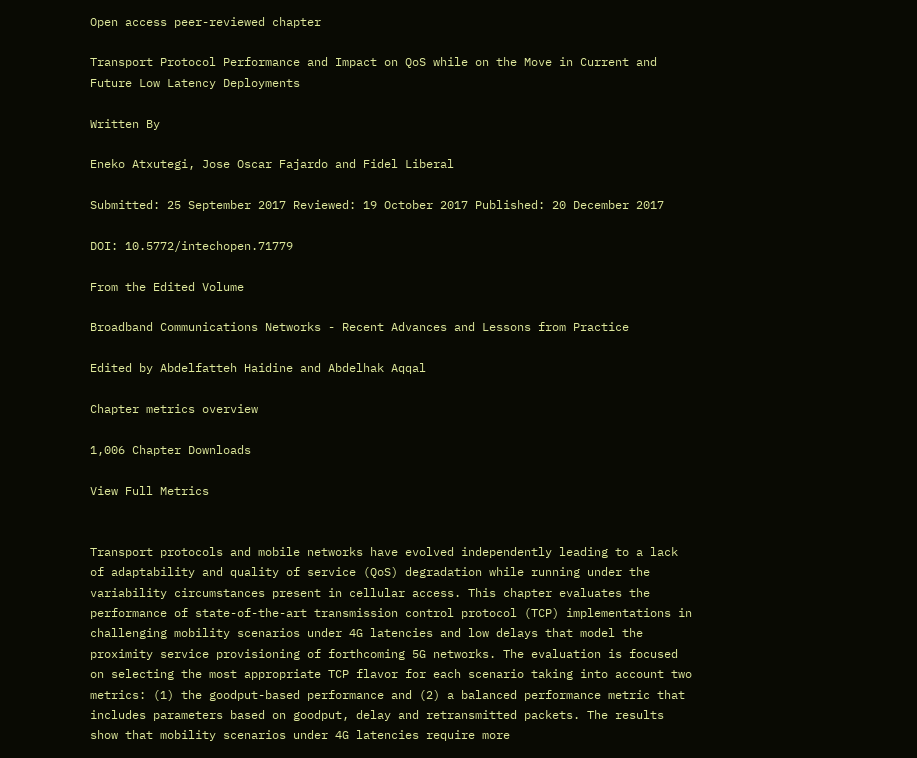Open access peer-reviewed chapter

Transport Protocol Performance and Impact on QoS while on the Move in Current and Future Low Latency Deployments

Written By

Eneko Atxutegi, Jose Oscar Fajardo and Fidel Liberal

Submitted: 25 September 2017 Reviewed: 19 October 2017 Published: 20 December 2017

DOI: 10.5772/intechopen.71779

From the Edited Volume

Broadband Communications Networks - Recent Advances and Lessons from Practice

Edited by Abdelfatteh Haidine and Abdelhak Aqqal

Chapter metrics overview

1,006 Chapter Downloads

View Full Metrics


Transport protocols and mobile networks have evolved independently leading to a lack of adaptability and quality of service (QoS) degradation while running under the variability circumstances present in cellular access. This chapter evaluates the performance of state-of-the-art transmission control protocol (TCP) implementations in challenging mobility scenarios under 4G latencies and low delays that model the proximity service provisioning of forthcoming 5G networks. The evaluation is focused on selecting the most appropriate TCP flavor for each scenario taking into account two metrics: (1) the goodput-based performance and (2) a balanced performance metric that includes parameters based on goodput, delay and retransmitted packets. The results show that mobility scenarios under 4G latencies require more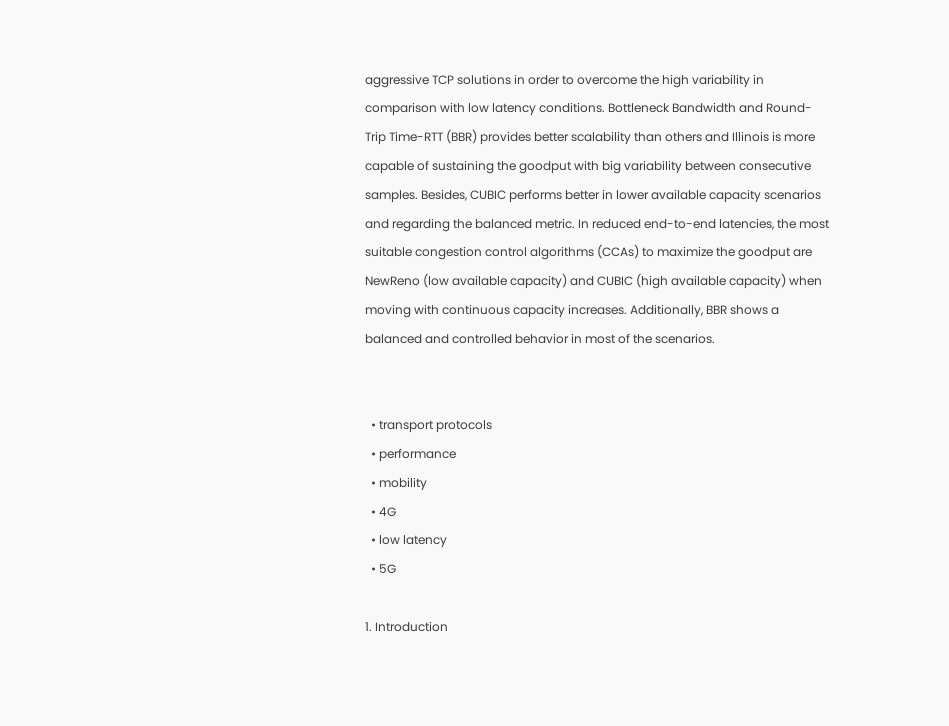aggressive TCP solutions in order to overcome the high variability in comparison with low latency conditions. Bottleneck Bandwidth and Round-Trip Time-RTT (BBR) provides better scalability than others and Illinois is more capable of sustaining the goodput with big variability between consecutive samples. Besides, CUBIC performs better in lower available capacity scenarios and regarding the balanced metric. In reduced end-to-end latencies, the most suitable congestion control algorithms (CCAs) to maximize the goodput are NewReno (low available capacity) and CUBIC (high available capacity) when moving with continuous capacity increases. Additionally, BBR shows a balanced and controlled behavior in most of the scenarios.


  • transport protocols
  • performance
  • mobility
  • 4G
  • low latency
  • 5G

1. Introduction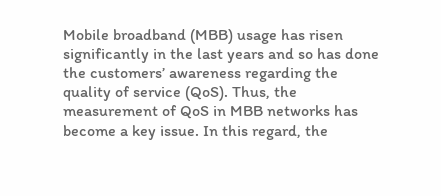Mobile broadband (MBB) usage has risen significantly in the last years and so has done the customers’ awareness regarding the quality of service (QoS). Thus, the measurement of QoS in MBB networks has become a key issue. In this regard, the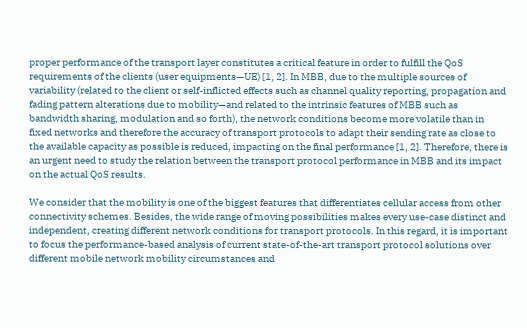proper performance of the transport layer constitutes a critical feature in order to fulfill the QoS requirements of the clients (user equipments—UE) [1, 2]. In MBB, due to the multiple sources of variability (related to the client or self-inflicted effects such as channel quality reporting, propagation and fading pattern alterations due to mobility—and related to the intrinsic features of MBB such as bandwidth sharing, modulation and so forth), the network conditions become more volatile than in fixed networks and therefore the accuracy of transport protocols to adapt their sending rate as close to the available capacity as possible is reduced, impacting on the final performance [1, 2]. Therefore, there is an urgent need to study the relation between the transport protocol performance in MBB and its impact on the actual QoS results.

We consider that the mobility is one of the biggest features that differentiates cellular access from other connectivity schemes. Besides, the wide range of moving possibilities makes every use-case distinct and independent, creating different network conditions for transport protocols. In this regard, it is important to focus the performance-based analysis of current state-of-the-art transport protocol solutions over different mobile network mobility circumstances and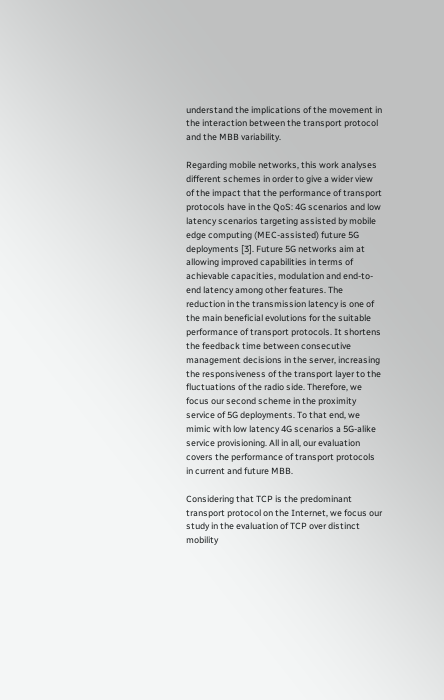understand the implications of the movement in the interaction between the transport protocol and the MBB variability.

Regarding mobile networks, this work analyses different schemes in order to give a wider view of the impact that the performance of transport protocols have in the QoS: 4G scenarios and low latency scenarios targeting assisted by mobile edge computing (MEC-assisted) future 5G deployments [3]. Future 5G networks aim at allowing improved capabilities in terms of achievable capacities, modulation and end-to-end latency among other features. The reduction in the transmission latency is one of the main beneficial evolutions for the suitable performance of transport protocols. It shortens the feedback time between consecutive management decisions in the server, increasing the responsiveness of the transport layer to the fluctuations of the radio side. Therefore, we focus our second scheme in the proximity service of 5G deployments. To that end, we mimic with low latency 4G scenarios a 5G-alike service provisioning. All in all, our evaluation covers the performance of transport protocols in current and future MBB.

Considering that TCP is the predominant transport protocol on the Internet, we focus our study in the evaluation of TCP over distinct mobility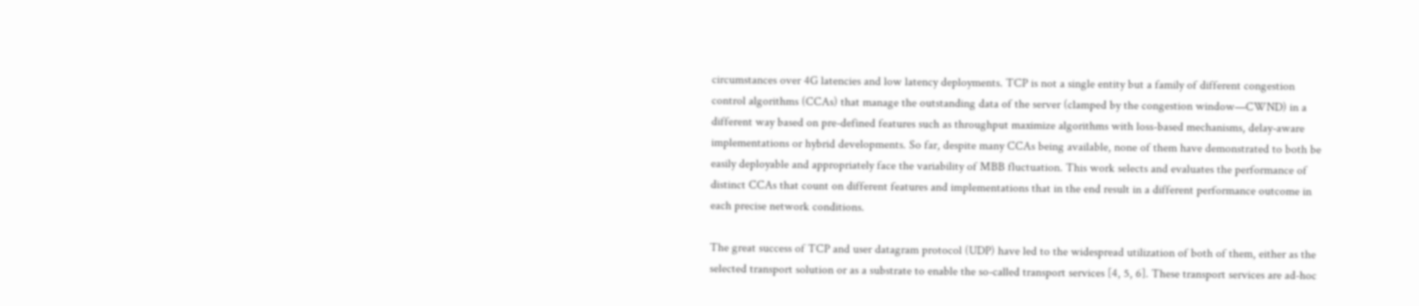circumstances over 4G latencies and low latency deployments. TCP is not a single entity but a family of different congestion control algorithms (CCAs) that manage the outstanding data of the server (clamped by the congestion window—CWND) in a different way based on pre-defined features such as throughput maximize algorithms with loss-based mechanisms, delay-aware implementations or hybrid developments. So far, despite many CCAs being available, none of them have demonstrated to both be easily deployable and appropriately face the variability of MBB fluctuation. This work selects and evaluates the performance of distinct CCAs that count on different features and implementations that in the end result in a different performance outcome in each precise network conditions.

The great success of TCP and user datagram protocol (UDP) have led to the widespread utilization of both of them, either as the selected transport solution or as a substrate to enable the so-called transport services [4, 5, 6]. These transport services are ad-hoc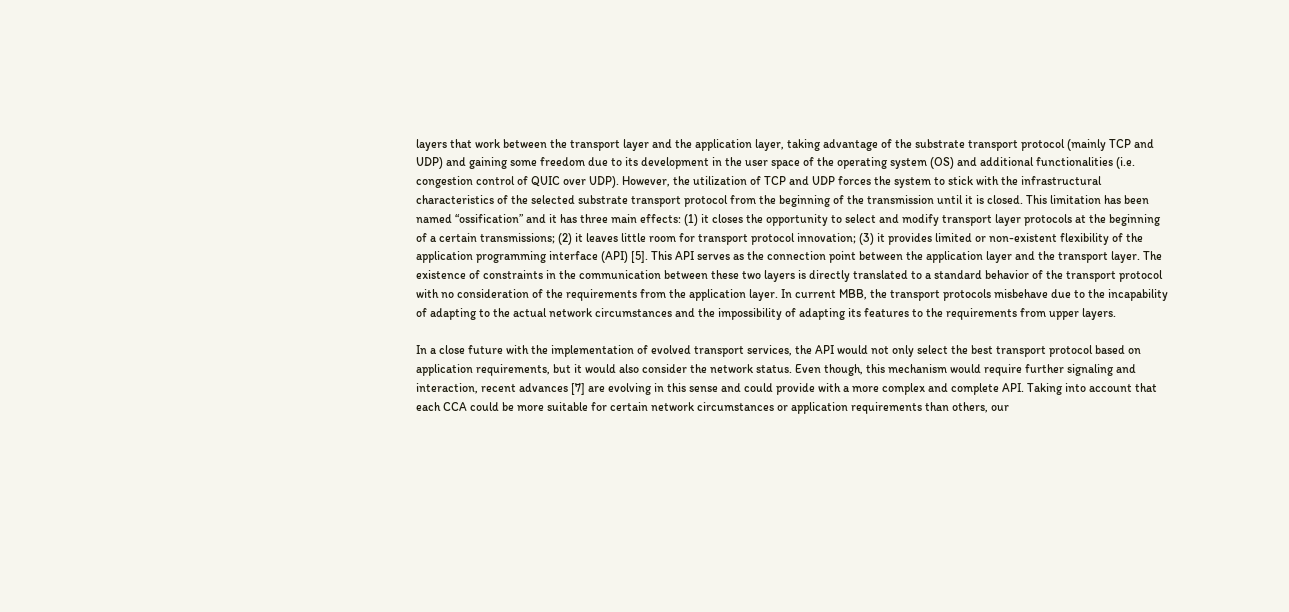layers that work between the transport layer and the application layer, taking advantage of the substrate transport protocol (mainly TCP and UDP) and gaining some freedom due to its development in the user space of the operating system (OS) and additional functionalities (i.e. congestion control of QUIC over UDP). However, the utilization of TCP and UDP forces the system to stick with the infrastructural characteristics of the selected substrate transport protocol from the beginning of the transmission until it is closed. This limitation has been named “ossification” and it has three main effects: (1) it closes the opportunity to select and modify transport layer protocols at the beginning of a certain transmissions; (2) it leaves little room for transport protocol innovation; (3) it provides limited or non-existent flexibility of the application programming interface (API) [5]. This API serves as the connection point between the application layer and the transport layer. The existence of constraints in the communication between these two layers is directly translated to a standard behavior of the transport protocol with no consideration of the requirements from the application layer. In current MBB, the transport protocols misbehave due to the incapability of adapting to the actual network circumstances and the impossibility of adapting its features to the requirements from upper layers.

In a close future with the implementation of evolved transport services, the API would not only select the best transport protocol based on application requirements, but it would also consider the network status. Even though, this mechanism would require further signaling and interaction, recent advances [7] are evolving in this sense and could provide with a more complex and complete API. Taking into account that each CCA could be more suitable for certain network circumstances or application requirements than others, our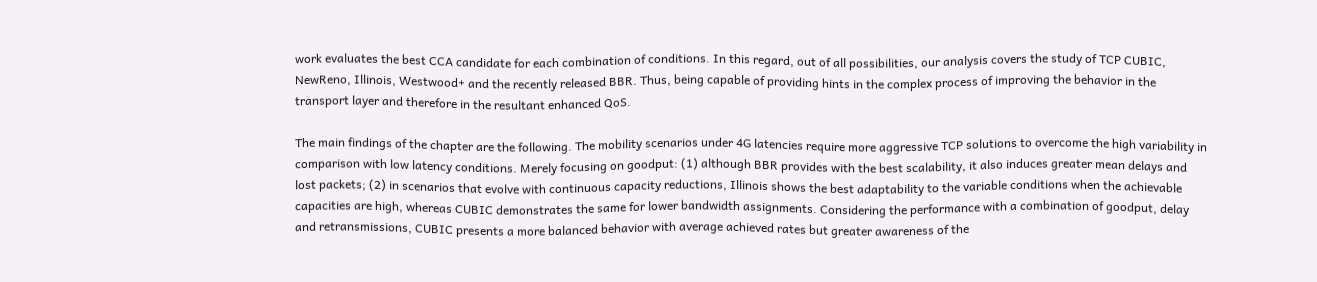work evaluates the best CCA candidate for each combination of conditions. In this regard, out of all possibilities, our analysis covers the study of TCP CUBIC, NewReno, Illinois, Westwood+ and the recently released BBR. Thus, being capable of providing hints in the complex process of improving the behavior in the transport layer and therefore in the resultant enhanced QoS.

The main findings of the chapter are the following. The mobility scenarios under 4G latencies require more aggressive TCP solutions to overcome the high variability in comparison with low latency conditions. Merely focusing on goodput: (1) although BBR provides with the best scalability, it also induces greater mean delays and lost packets; (2) in scenarios that evolve with continuous capacity reductions, Illinois shows the best adaptability to the variable conditions when the achievable capacities are high, whereas CUBIC demonstrates the same for lower bandwidth assignments. Considering the performance with a combination of goodput, delay and retransmissions, CUBIC presents a more balanced behavior with average achieved rates but greater awareness of the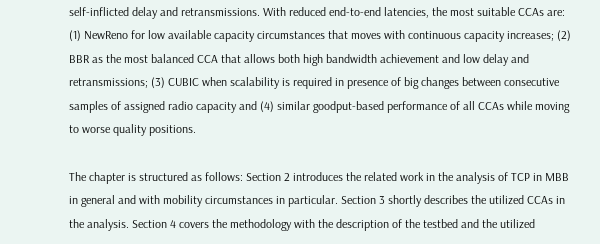self-inflicted delay and retransmissions. With reduced end-to-end latencies, the most suitable CCAs are: (1) NewReno for low available capacity circumstances that moves with continuous capacity increases; (2) BBR as the most balanced CCA that allows both high bandwidth achievement and low delay and retransmissions; (3) CUBIC when scalability is required in presence of big changes between consecutive samples of assigned radio capacity and (4) similar goodput-based performance of all CCAs while moving to worse quality positions.

The chapter is structured as follows: Section 2 introduces the related work in the analysis of TCP in MBB in general and with mobility circumstances in particular. Section 3 shortly describes the utilized CCAs in the analysis. Section 4 covers the methodology with the description of the testbed and the utilized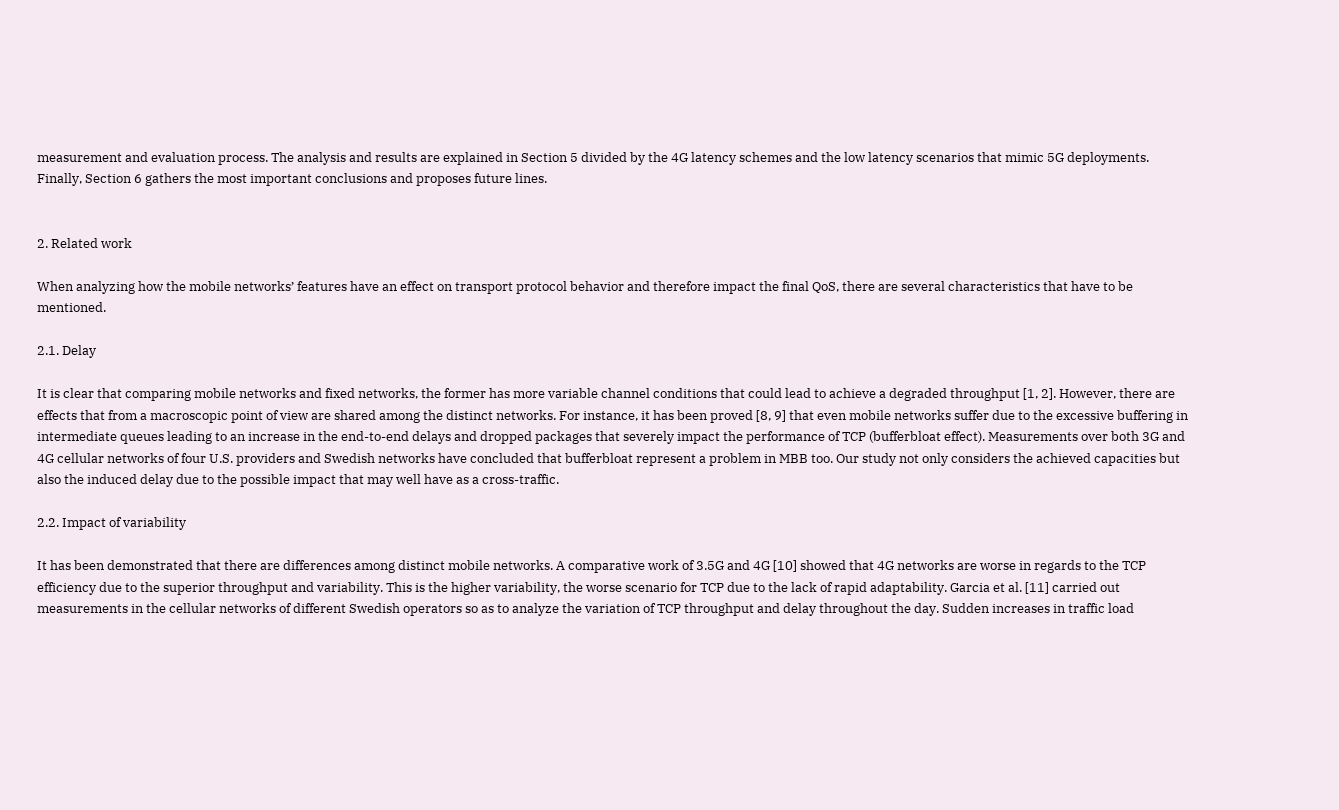measurement and evaluation process. The analysis and results are explained in Section 5 divided by the 4G latency schemes and the low latency scenarios that mimic 5G deployments. Finally, Section 6 gathers the most important conclusions and proposes future lines.


2. Related work

When analyzing how the mobile networks’ features have an effect on transport protocol behavior and therefore impact the final QoS, there are several characteristics that have to be mentioned.

2.1. Delay

It is clear that comparing mobile networks and fixed networks, the former has more variable channel conditions that could lead to achieve a degraded throughput [1, 2]. However, there are effects that from a macroscopic point of view are shared among the distinct networks. For instance, it has been proved [8, 9] that even mobile networks suffer due to the excessive buffering in intermediate queues leading to an increase in the end-to-end delays and dropped packages that severely impact the performance of TCP (bufferbloat effect). Measurements over both 3G and 4G cellular networks of four U.S. providers and Swedish networks have concluded that bufferbloat represent a problem in MBB too. Our study not only considers the achieved capacities but also the induced delay due to the possible impact that may well have as a cross-traffic.

2.2. Impact of variability

It has been demonstrated that there are differences among distinct mobile networks. A comparative work of 3.5G and 4G [10] showed that 4G networks are worse in regards to the TCP efficiency due to the superior throughput and variability. This is the higher variability, the worse scenario for TCP due to the lack of rapid adaptability. Garcia et al. [11] carried out measurements in the cellular networks of different Swedish operators so as to analyze the variation of TCP throughput and delay throughout the day. Sudden increases in traffic load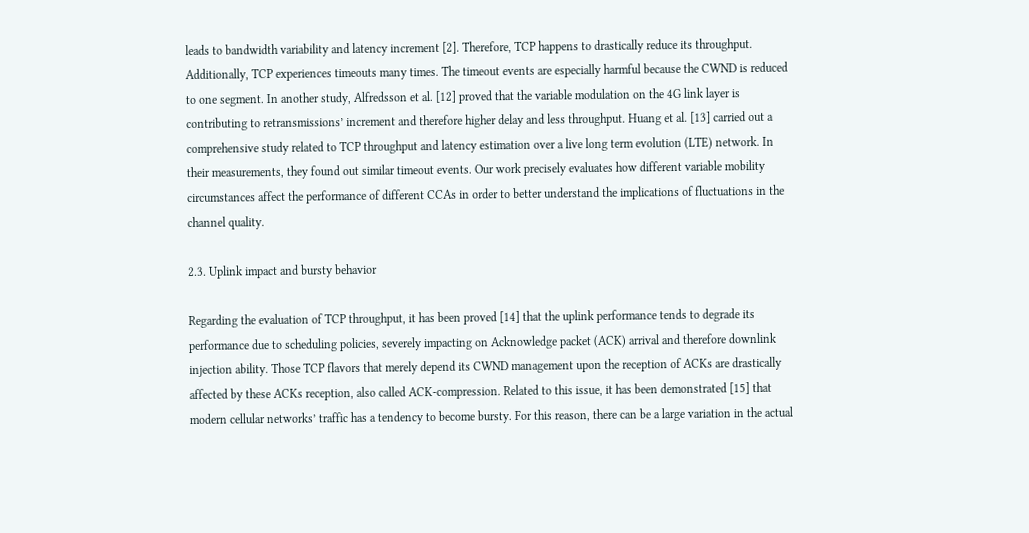leads to bandwidth variability and latency increment [2]. Therefore, TCP happens to drastically reduce its throughput. Additionally, TCP experiences timeouts many times. The timeout events are especially harmful because the CWND is reduced to one segment. In another study, Alfredsson et al. [12] proved that the variable modulation on the 4G link layer is contributing to retransmissions’ increment and therefore higher delay and less throughput. Huang et al. [13] carried out a comprehensive study related to TCP throughput and latency estimation over a live long term evolution (LTE) network. In their measurements, they found out similar timeout events. Our work precisely evaluates how different variable mobility circumstances affect the performance of different CCAs in order to better understand the implications of fluctuations in the channel quality.

2.3. Uplink impact and bursty behavior

Regarding the evaluation of TCP throughput, it has been proved [14] that the uplink performance tends to degrade its performance due to scheduling policies, severely impacting on Acknowledge packet (ACK) arrival and therefore downlink injection ability. Those TCP flavors that merely depend its CWND management upon the reception of ACKs are drastically affected by these ACKs reception, also called ACK-compression. Related to this issue, it has been demonstrated [15] that modern cellular networks’ traffic has a tendency to become bursty. For this reason, there can be a large variation in the actual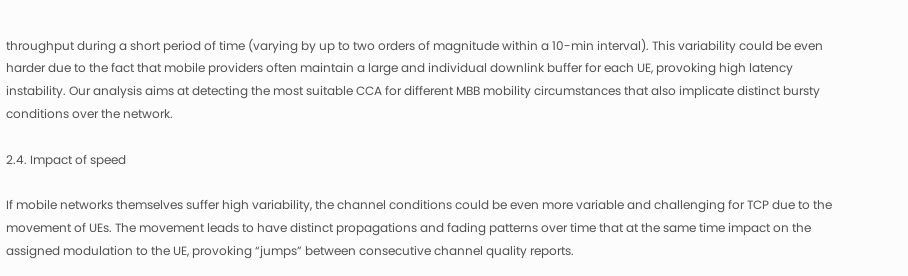throughput during a short period of time (varying by up to two orders of magnitude within a 10-min interval). This variability could be even harder due to the fact that mobile providers often maintain a large and individual downlink buffer for each UE, provoking high latency instability. Our analysis aims at detecting the most suitable CCA for different MBB mobility circumstances that also implicate distinct bursty conditions over the network.

2.4. Impact of speed

If mobile networks themselves suffer high variability, the channel conditions could be even more variable and challenging for TCP due to the movement of UEs. The movement leads to have distinct propagations and fading patterns over time that at the same time impact on the assigned modulation to the UE, provoking “jumps” between consecutive channel quality reports.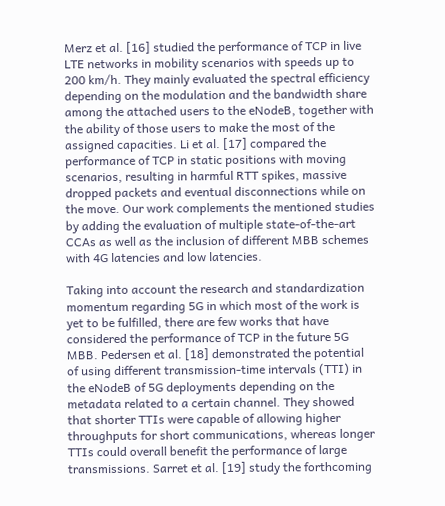Merz et al. [16] studied the performance of TCP in live LTE networks in mobility scenarios with speeds up to 200 km/h. They mainly evaluated the spectral efficiency depending on the modulation and the bandwidth share among the attached users to the eNodeB, together with the ability of those users to make the most of the assigned capacities. Li et al. [17] compared the performance of TCP in static positions with moving scenarios, resulting in harmful RTT spikes, massive dropped packets and eventual disconnections while on the move. Our work complements the mentioned studies by adding the evaluation of multiple state-of-the-art CCAs as well as the inclusion of different MBB schemes with 4G latencies and low latencies.

Taking into account the research and standardization momentum regarding 5G in which most of the work is yet to be fulfilled, there are few works that have considered the performance of TCP in the future 5G MBB. Pedersen et al. [18] demonstrated the potential of using different transmission-time intervals (TTI) in the eNodeB of 5G deployments depending on the metadata related to a certain channel. They showed that shorter TTIs were capable of allowing higher throughputs for short communications, whereas longer TTIs could overall benefit the performance of large transmissions. Sarret et al. [19] study the forthcoming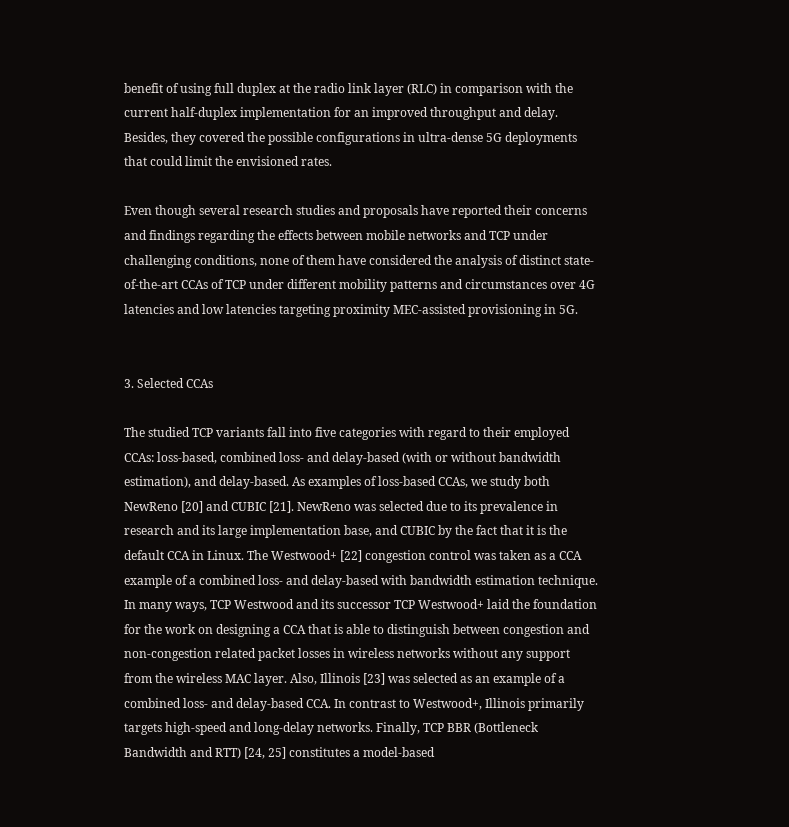benefit of using full duplex at the radio link layer (RLC) in comparison with the current half-duplex implementation for an improved throughput and delay. Besides, they covered the possible configurations in ultra-dense 5G deployments that could limit the envisioned rates.

Even though several research studies and proposals have reported their concerns and findings regarding the effects between mobile networks and TCP under challenging conditions, none of them have considered the analysis of distinct state-of-the-art CCAs of TCP under different mobility patterns and circumstances over 4G latencies and low latencies targeting proximity MEC-assisted provisioning in 5G.


3. Selected CCAs

The studied TCP variants fall into five categories with regard to their employed CCAs: loss-based, combined loss- and delay-based (with or without bandwidth estimation), and delay-based. As examples of loss-based CCAs, we study both NewReno [20] and CUBIC [21]. NewReno was selected due to its prevalence in research and its large implementation base, and CUBIC by the fact that it is the default CCA in Linux. The Westwood+ [22] congestion control was taken as a CCA example of a combined loss- and delay-based with bandwidth estimation technique. In many ways, TCP Westwood and its successor TCP Westwood+ laid the foundation for the work on designing a CCA that is able to distinguish between congestion and non-congestion related packet losses in wireless networks without any support from the wireless MAC layer. Also, Illinois [23] was selected as an example of a combined loss- and delay-based CCA. In contrast to Westwood+, Illinois primarily targets high-speed and long-delay networks. Finally, TCP BBR (Bottleneck Bandwidth and RTT) [24, 25] constitutes a model-based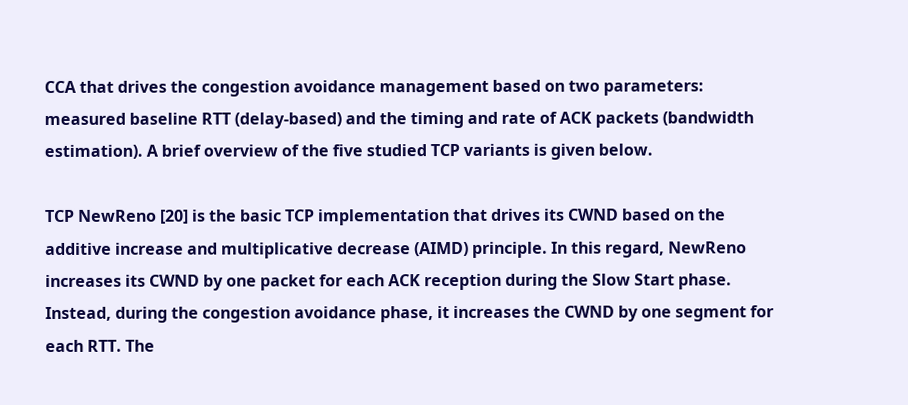CCA that drives the congestion avoidance management based on two parameters: measured baseline RTT (delay-based) and the timing and rate of ACK packets (bandwidth estimation). A brief overview of the five studied TCP variants is given below.

TCP NewReno [20] is the basic TCP implementation that drives its CWND based on the additive increase and multiplicative decrease (AIMD) principle. In this regard, NewReno increases its CWND by one packet for each ACK reception during the Slow Start phase. Instead, during the congestion avoidance phase, it increases the CWND by one segment for each RTT. The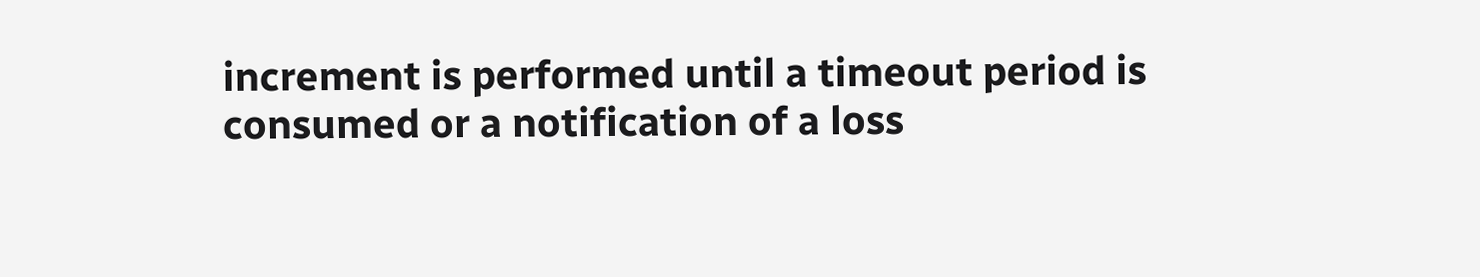increment is performed until a timeout period is consumed or a notification of a loss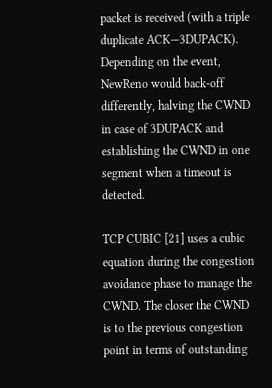packet is received (with a triple duplicate ACK—3DUPACK). Depending on the event, NewReno would back-off differently, halving the CWND in case of 3DUPACK and establishing the CWND in one segment when a timeout is detected.

TCP CUBIC [21] uses a cubic equation during the congestion avoidance phase to manage the CWND. The closer the CWND is to the previous congestion point in terms of outstanding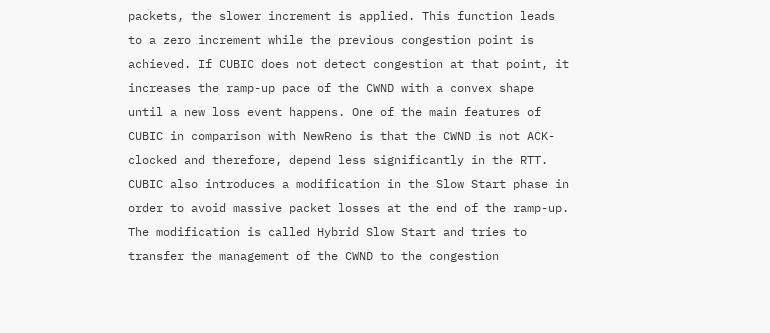packets, the slower increment is applied. This function leads to a zero increment while the previous congestion point is achieved. If CUBIC does not detect congestion at that point, it increases the ramp-up pace of the CWND with a convex shape until a new loss event happens. One of the main features of CUBIC in comparison with NewReno is that the CWND is not ACK-clocked and therefore, depend less significantly in the RTT. CUBIC also introduces a modification in the Slow Start phase in order to avoid massive packet losses at the end of the ramp-up. The modification is called Hybrid Slow Start and tries to transfer the management of the CWND to the congestion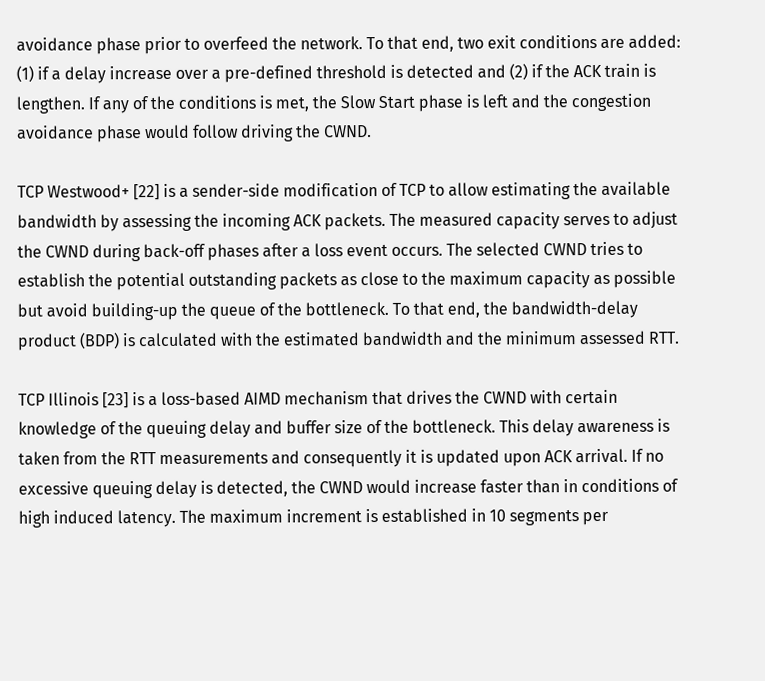avoidance phase prior to overfeed the network. To that end, two exit conditions are added: (1) if a delay increase over a pre-defined threshold is detected and (2) if the ACK train is lengthen. If any of the conditions is met, the Slow Start phase is left and the congestion avoidance phase would follow driving the CWND.

TCP Westwood+ [22] is a sender-side modification of TCP to allow estimating the available bandwidth by assessing the incoming ACK packets. The measured capacity serves to adjust the CWND during back-off phases after a loss event occurs. The selected CWND tries to establish the potential outstanding packets as close to the maximum capacity as possible but avoid building-up the queue of the bottleneck. To that end, the bandwidth-delay product (BDP) is calculated with the estimated bandwidth and the minimum assessed RTT.

TCP Illinois [23] is a loss-based AIMD mechanism that drives the CWND with certain knowledge of the queuing delay and buffer size of the bottleneck. This delay awareness is taken from the RTT measurements and consequently it is updated upon ACK arrival. If no excessive queuing delay is detected, the CWND would increase faster than in conditions of high induced latency. The maximum increment is established in 10 segments per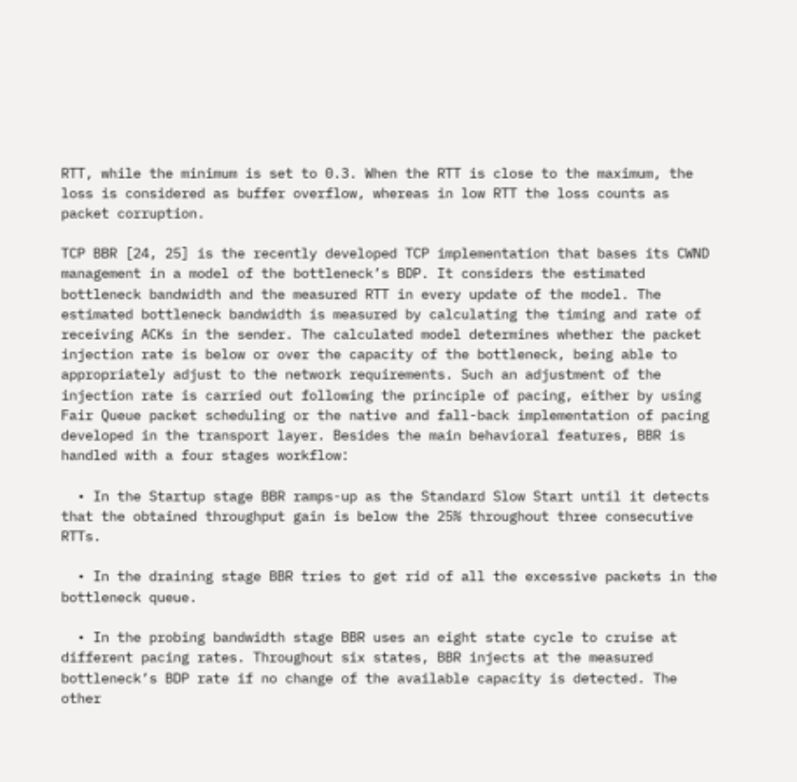RTT, while the minimum is set to 0.3. When the RTT is close to the maximum, the loss is considered as buffer overflow, whereas in low RTT the loss counts as packet corruption.

TCP BBR [24, 25] is the recently developed TCP implementation that bases its CWND management in a model of the bottleneck’s BDP. It considers the estimated bottleneck bandwidth and the measured RTT in every update of the model. The estimated bottleneck bandwidth is measured by calculating the timing and rate of receiving ACKs in the sender. The calculated model determines whether the packet injection rate is below or over the capacity of the bottleneck, being able to appropriately adjust to the network requirements. Such an adjustment of the injection rate is carried out following the principle of pacing, either by using Fair Queue packet scheduling or the native and fall-back implementation of pacing developed in the transport layer. Besides the main behavioral features, BBR is handled with a four stages workflow:

  • In the Startup stage BBR ramps-up as the Standard Slow Start until it detects that the obtained throughput gain is below the 25% throughout three consecutive RTTs.

  • In the draining stage BBR tries to get rid of all the excessive packets in the bottleneck queue.

  • In the probing bandwidth stage BBR uses an eight state cycle to cruise at different pacing rates. Throughout six states, BBR injects at the measured bottleneck’s BDP rate if no change of the available capacity is detected. The other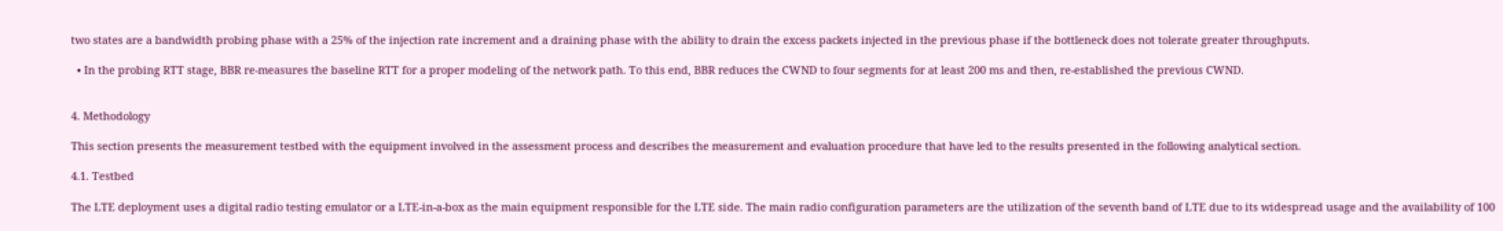two states are a bandwidth probing phase with a 25% of the injection rate increment and a draining phase with the ability to drain the excess packets injected in the previous phase if the bottleneck does not tolerate greater throughputs.

  • In the probing RTT stage, BBR re-measures the baseline RTT for a proper modeling of the network path. To this end, BBR reduces the CWND to four segments for at least 200 ms and then, re-established the previous CWND.


4. Methodology

This section presents the measurement testbed with the equipment involved in the assessment process and describes the measurement and evaluation procedure that have led to the results presented in the following analytical section.

4.1. Testbed

The LTE deployment uses a digital radio testing emulator or a LTE-in-a-box as the main equipment responsible for the LTE side. The main radio configuration parameters are the utilization of the seventh band of LTE due to its widespread usage and the availability of 100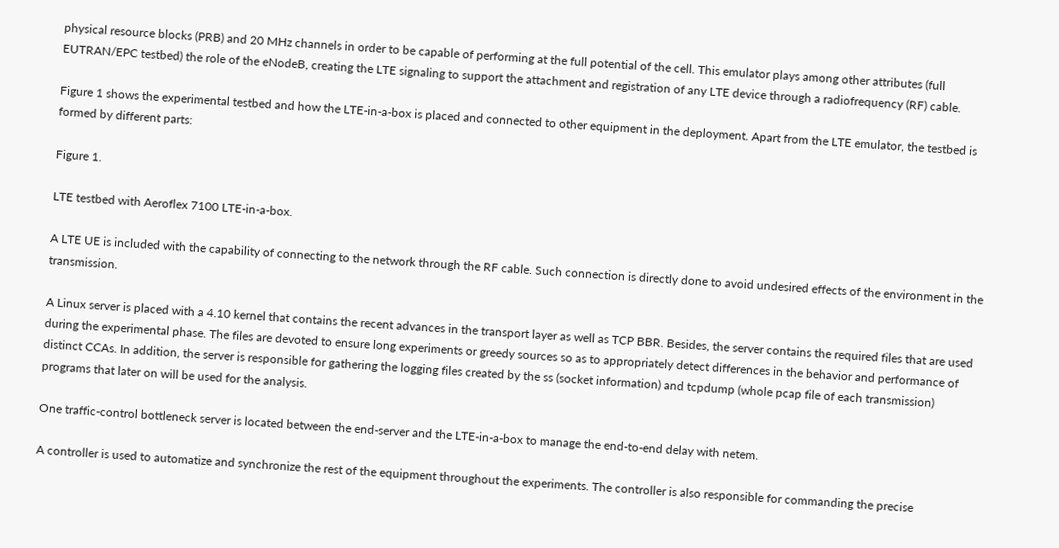physical resource blocks (PRB) and 20 MHz channels in order to be capable of performing at the full potential of the cell. This emulator plays among other attributes (full EUTRAN/EPC testbed) the role of the eNodeB, creating the LTE signaling to support the attachment and registration of any LTE device through a radiofrequency (RF) cable.

Figure 1 shows the experimental testbed and how the LTE-in-a-box is placed and connected to other equipment in the deployment. Apart from the LTE emulator, the testbed is formed by different parts:

Figure 1.

LTE testbed with Aeroflex 7100 LTE-in-a-box.

A LTE UE is included with the capability of connecting to the network through the RF cable. Such connection is directly done to avoid undesired effects of the environment in the transmission.

A Linux server is placed with a 4.10 kernel that contains the recent advances in the transport layer as well as TCP BBR. Besides, the server contains the required files that are used during the experimental phase. The files are devoted to ensure long experiments or greedy sources so as to appropriately detect differences in the behavior and performance of distinct CCAs. In addition, the server is responsible for gathering the logging files created by the ss (socket information) and tcpdump (whole pcap file of each transmission) programs that later on will be used for the analysis.

One traffic-control bottleneck server is located between the end-server and the LTE-in-a-box to manage the end-to-end delay with netem.

A controller is used to automatize and synchronize the rest of the equipment throughout the experiments. The controller is also responsible for commanding the precise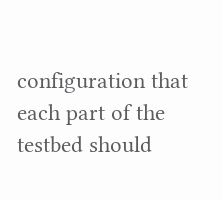configuration that each part of the testbed should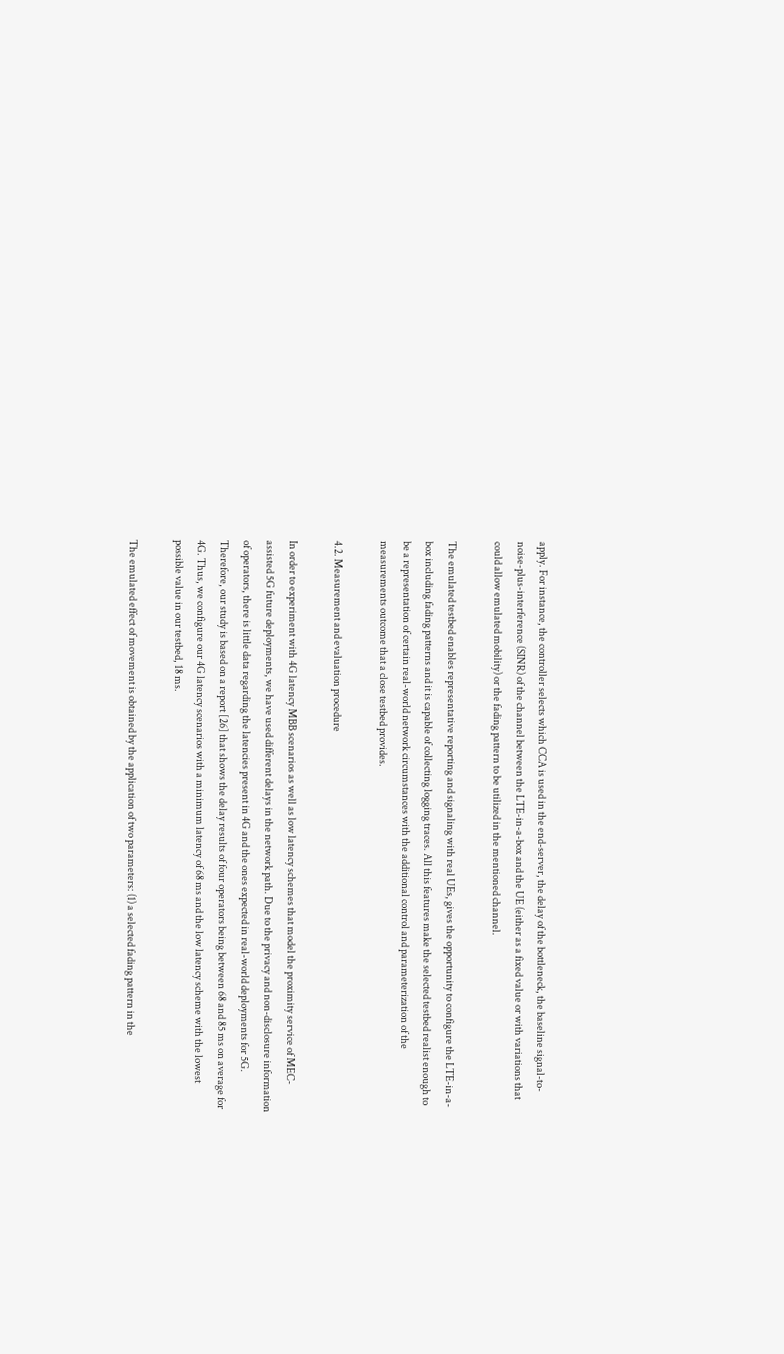apply. For instance, the controller selects which CCA is used in the end-server, the delay of the bottleneck, the baseline signal-to-noise-plus-interference (SINR) of the channel between the LTE-in-a-box and the UE (either as a fixed value or with variations that could allow emulated mobility) or the fading pattern to be utilized in the mentioned channel.

The emulated testbed enables representative reporting and signaling with real UEs, gives the opportunity to configure the LTE-in-a-box including fading patterns and it is capable of collecting logging traces. All this features make the selected testbed realist enough to be a representation of certain real-world network circumstances with the additional control and parameterization of the measurements outcome that a close testbed provides.

4.2. Measurement and evaluation procedure

In order to experiment with 4G latency MBB scenarios as well as low latency schemes that model the proximity service of MEC-assisted 5G future deployments, we have used different delays in the network path. Due to the privacy and non-disclosure information of operators, there is little data regarding the latencies present in 4G and the ones expected in real-world deployments for 5G. Therefore, our study is based on a report [26] that shows the delay results of four operators being between 68 and 85 ms on average for 4G. Thus, we configure our 4G latency scenarios with a minimum latency of 68 ms and the low latency scheme with the lowest possible value in our testbed, 18 ms.

The emulated effect of movement is obtained by the application of two parameters: (1) a selected fading pattern in the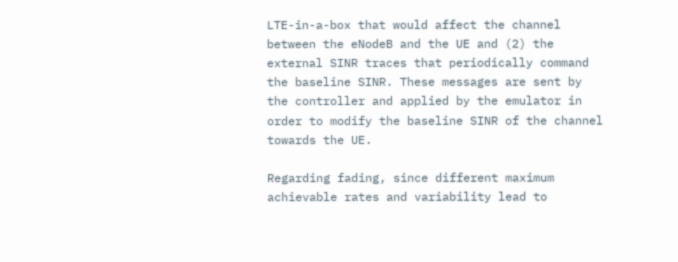LTE-in-a-box that would affect the channel between the eNodeB and the UE and (2) the external SINR traces that periodically command the baseline SINR. These messages are sent by the controller and applied by the emulator in order to modify the baseline SINR of the channel towards the UE.

Regarding fading, since different maximum achievable rates and variability lead to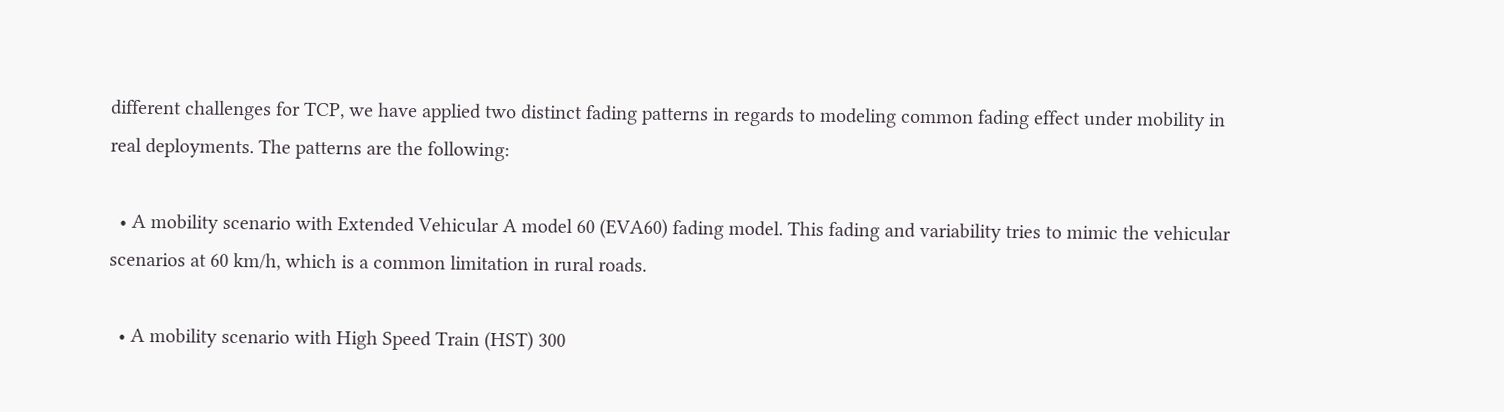different challenges for TCP, we have applied two distinct fading patterns in regards to modeling common fading effect under mobility in real deployments. The patterns are the following:

  • A mobility scenario with Extended Vehicular A model 60 (EVA60) fading model. This fading and variability tries to mimic the vehicular scenarios at 60 km/h, which is a common limitation in rural roads.

  • A mobility scenario with High Speed Train (HST) 300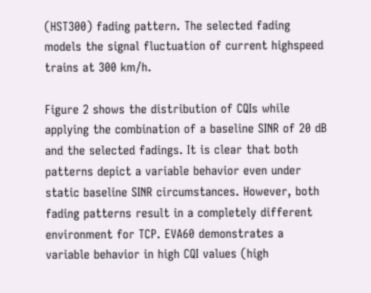(HST300) fading pattern. The selected fading models the signal fluctuation of current highspeed trains at 300 km/h.

Figure 2 shows the distribution of CQIs while applying the combination of a baseline SINR of 20 dB and the selected fadings. It is clear that both patterns depict a variable behavior even under static baseline SINR circumstances. However, both fading patterns result in a completely different environment for TCP. EVA60 demonstrates a variable behavior in high CQI values (high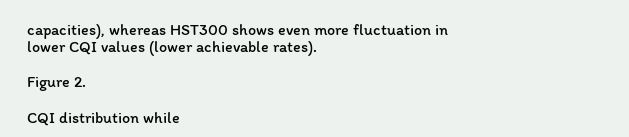capacities), whereas HST300 shows even more fluctuation in lower CQI values (lower achievable rates).

Figure 2.

CQI distribution while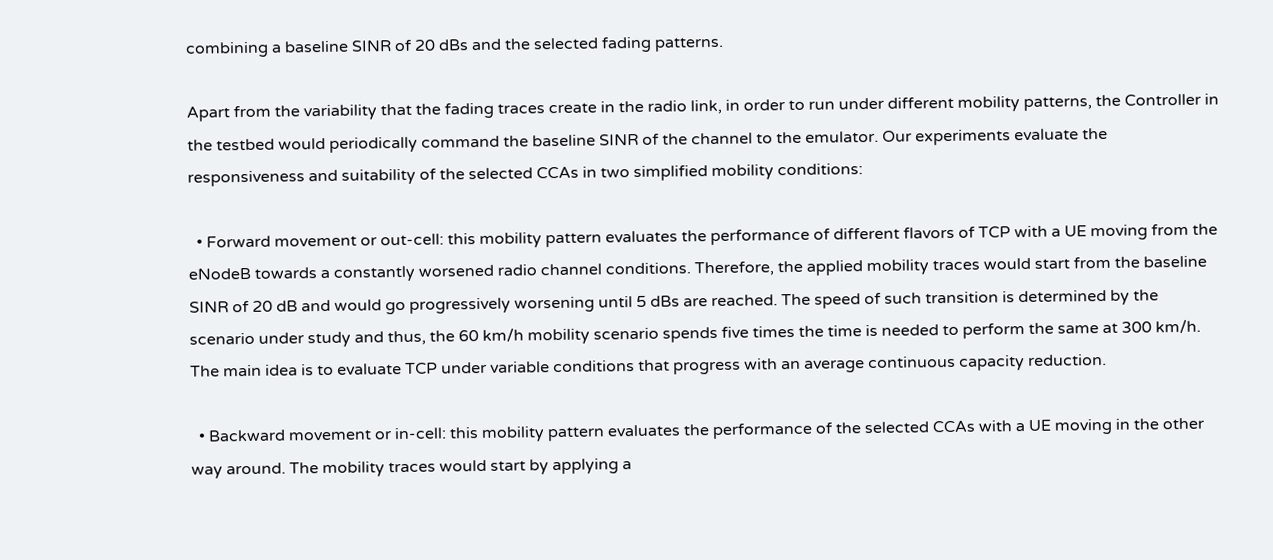combining a baseline SINR of 20 dBs and the selected fading patterns.

Apart from the variability that the fading traces create in the radio link, in order to run under different mobility patterns, the Controller in the testbed would periodically command the baseline SINR of the channel to the emulator. Our experiments evaluate the responsiveness and suitability of the selected CCAs in two simplified mobility conditions:

  • Forward movement or out-cell: this mobility pattern evaluates the performance of different flavors of TCP with a UE moving from the eNodeB towards a constantly worsened radio channel conditions. Therefore, the applied mobility traces would start from the baseline SINR of 20 dB and would go progressively worsening until 5 dBs are reached. The speed of such transition is determined by the scenario under study and thus, the 60 km/h mobility scenario spends five times the time is needed to perform the same at 300 km/h. The main idea is to evaluate TCP under variable conditions that progress with an average continuous capacity reduction.

  • Backward movement or in-cell: this mobility pattern evaluates the performance of the selected CCAs with a UE moving in the other way around. The mobility traces would start by applying a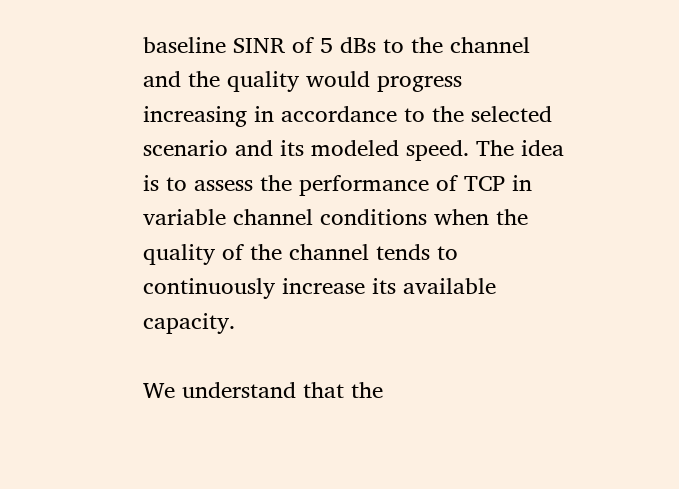baseline SINR of 5 dBs to the channel and the quality would progress increasing in accordance to the selected scenario and its modeled speed. The idea is to assess the performance of TCP in variable channel conditions when the quality of the channel tends to continuously increase its available capacity.

We understand that the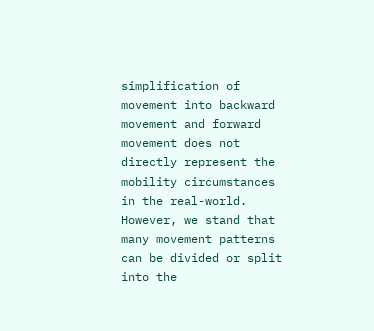simplification of movement into backward movement and forward movement does not directly represent the mobility circumstances in the real-world. However, we stand that many movement patterns can be divided or split into the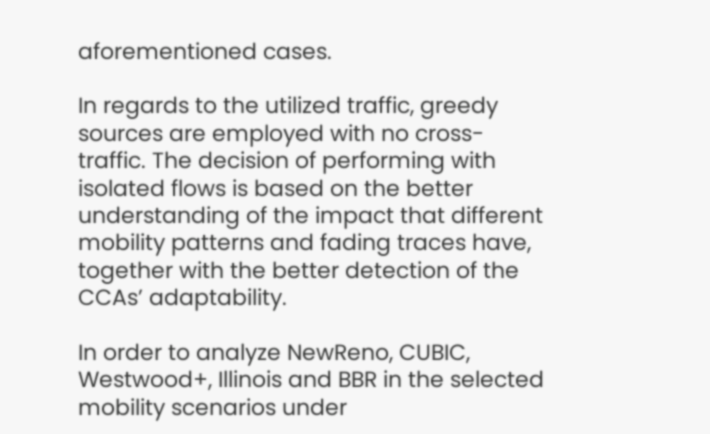aforementioned cases.

In regards to the utilized traffic, greedy sources are employed with no cross-traffic. The decision of performing with isolated flows is based on the better understanding of the impact that different mobility patterns and fading traces have, together with the better detection of the CCAs’ adaptability.

In order to analyze NewReno, CUBIC, Westwood+, Illinois and BBR in the selected mobility scenarios under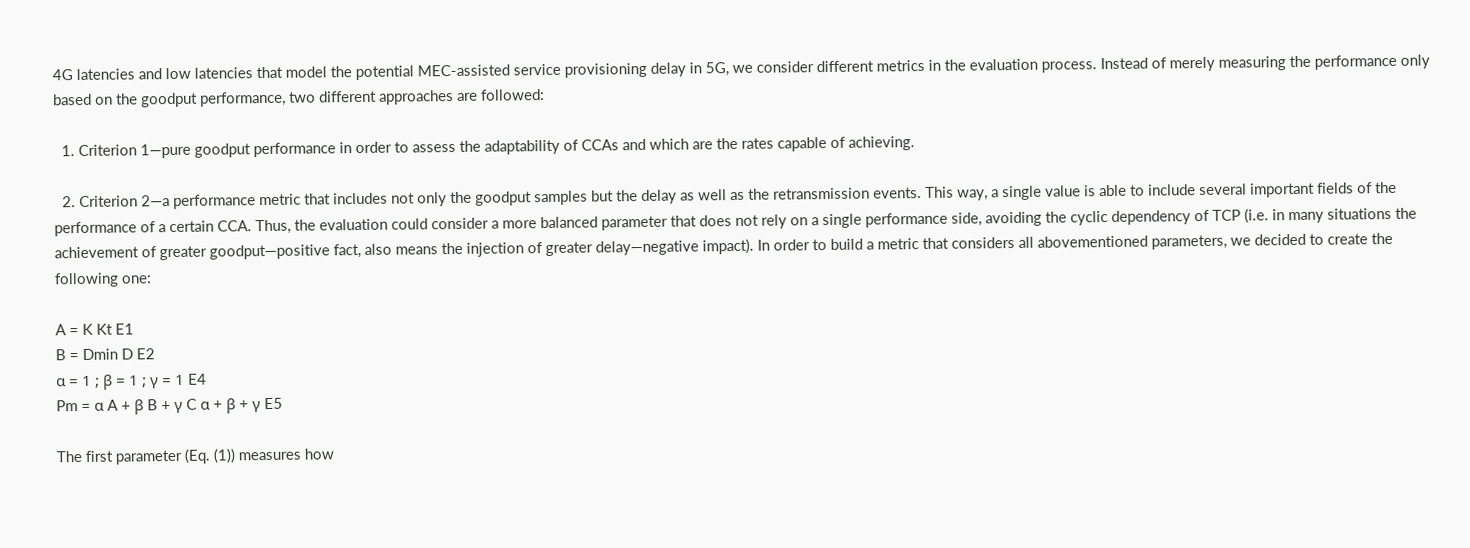4G latencies and low latencies that model the potential MEC-assisted service provisioning delay in 5G, we consider different metrics in the evaluation process. Instead of merely measuring the performance only based on the goodput performance, two different approaches are followed:

  1. Criterion 1—pure goodput performance in order to assess the adaptability of CCAs and which are the rates capable of achieving.

  2. Criterion 2—a performance metric that includes not only the goodput samples but the delay as well as the retransmission events. This way, a single value is able to include several important fields of the performance of a certain CCA. Thus, the evaluation could consider a more balanced parameter that does not rely on a single performance side, avoiding the cyclic dependency of TCP (i.e. in many situations the achievement of greater goodput—positive fact, also means the injection of greater delay—negative impact). In order to build a metric that considers all abovementioned parameters, we decided to create the following one:

A = K Kt E1
B = Dmin D E2
α = 1 ; β = 1 ; γ = 1 E4
Pm = α A + β B + γ C α + β + γ E5

The first parameter (Eq. (1)) measures how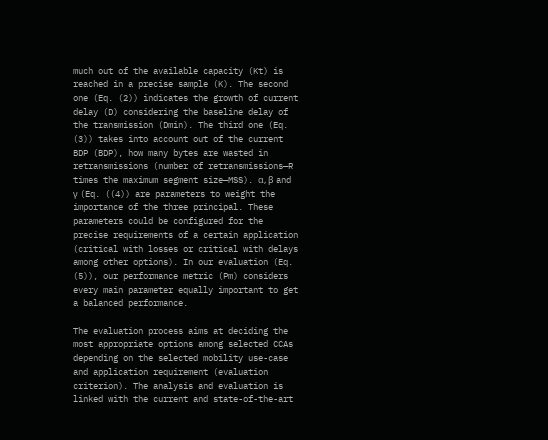much out of the available capacity (Kt) is reached in a precise sample (K). The second one (Eq. (2)) indicates the growth of current delay (D) considering the baseline delay of the transmission (Dmin). The third one (Eq. (3)) takes into account out of the current BDP (BDP), how many bytes are wasted in retransmissions (number of retransmissions—R times the maximum segment size—MSS). α, β and γ (Eq. ((4)) are parameters to weight the importance of the three principal. These parameters could be configured for the precise requirements of a certain application (critical with losses or critical with delays among other options). In our evaluation (Eq. (5)), our performance metric (Pm) considers every main parameter equally important to get a balanced performance.

The evaluation process aims at deciding the most appropriate options among selected CCAs depending on the selected mobility use-case and application requirement (evaluation criterion). The analysis and evaluation is linked with the current and state-of-the-art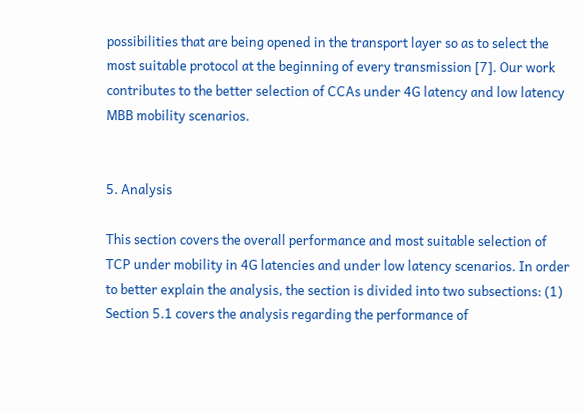possibilities that are being opened in the transport layer so as to select the most suitable protocol at the beginning of every transmission [7]. Our work contributes to the better selection of CCAs under 4G latency and low latency MBB mobility scenarios.


5. Analysis

This section covers the overall performance and most suitable selection of TCP under mobility in 4G latencies and under low latency scenarios. In order to better explain the analysis, the section is divided into two subsections: (1) Section 5.1 covers the analysis regarding the performance of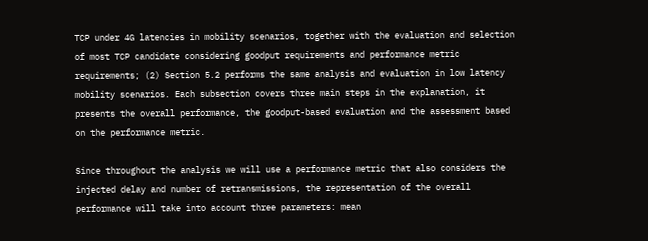TCP under 4G latencies in mobility scenarios, together with the evaluation and selection of most TCP candidate considering goodput requirements and performance metric requirements; (2) Section 5.2 performs the same analysis and evaluation in low latency mobility scenarios. Each subsection covers three main steps in the explanation, it presents the overall performance, the goodput-based evaluation and the assessment based on the performance metric.

Since throughout the analysis we will use a performance metric that also considers the injected delay and number of retransmissions, the representation of the overall performance will take into account three parameters: mean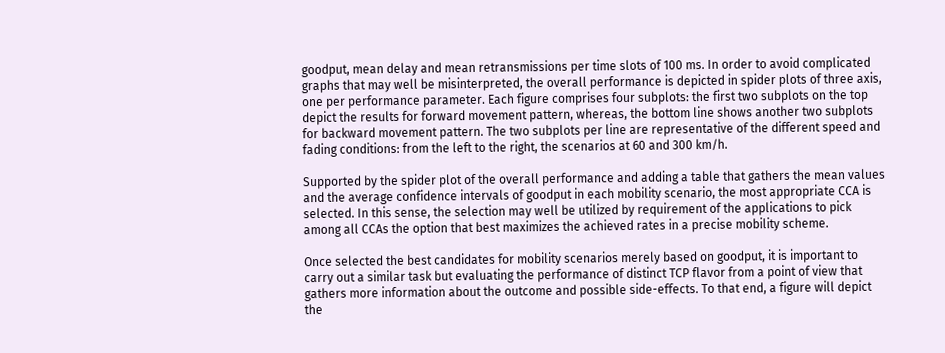goodput, mean delay and mean retransmissions per time slots of 100 ms. In order to avoid complicated graphs that may well be misinterpreted, the overall performance is depicted in spider plots of three axis, one per performance parameter. Each figure comprises four subplots: the first two subplots on the top depict the results for forward movement pattern, whereas, the bottom line shows another two subplots for backward movement pattern. The two subplots per line are representative of the different speed and fading conditions: from the left to the right, the scenarios at 60 and 300 km/h.

Supported by the spider plot of the overall performance and adding a table that gathers the mean values and the average confidence intervals of goodput in each mobility scenario, the most appropriate CCA is selected. In this sense, the selection may well be utilized by requirement of the applications to pick among all CCAs the option that best maximizes the achieved rates in a precise mobility scheme.

Once selected the best candidates for mobility scenarios merely based on goodput, it is important to carry out a similar task but evaluating the performance of distinct TCP flavor from a point of view that gathers more information about the outcome and possible side-effects. To that end, a figure will depict the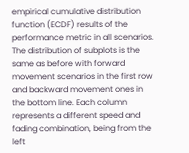empirical cumulative distribution function (ECDF) results of the performance metric in all scenarios. The distribution of subplots is the same as before with forward movement scenarios in the first row and backward movement ones in the bottom line. Each column represents a different speed and fading combination, being from the left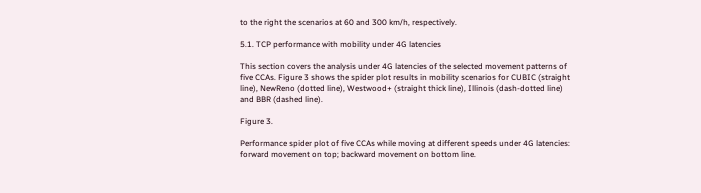to the right the scenarios at 60 and 300 km/h, respectively.

5.1. TCP performance with mobility under 4G latencies

This section covers the analysis under 4G latencies of the selected movement patterns of five CCAs. Figure 3 shows the spider plot results in mobility scenarios for CUBIC (straight line), NewReno (dotted line), Westwood+ (straight thick line), Illinois (dash-dotted line) and BBR (dashed line).

Figure 3.

Performance spider plot of five CCAs while moving at different speeds under 4G latencies: forward movement on top; backward movement on bottom line.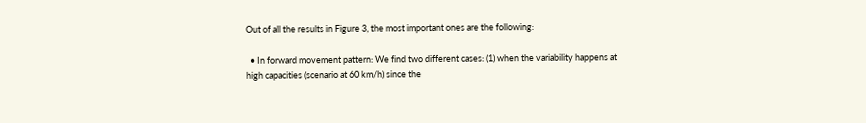Out of all the results in Figure 3, the most important ones are the following:

  • In forward movement pattern: We find two different cases: (1) when the variability happens at high capacities (scenario at 60 km/h) since the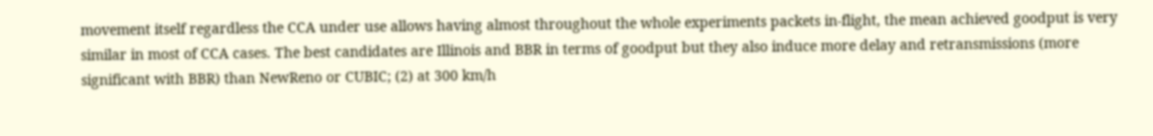movement itself regardless the CCA under use allows having almost throughout the whole experiments packets in-flight, the mean achieved goodput is very similar in most of CCA cases. The best candidates are Illinois and BBR in terms of goodput but they also induce more delay and retransmissions (more significant with BBR) than NewReno or CUBIC; (2) at 300 km/h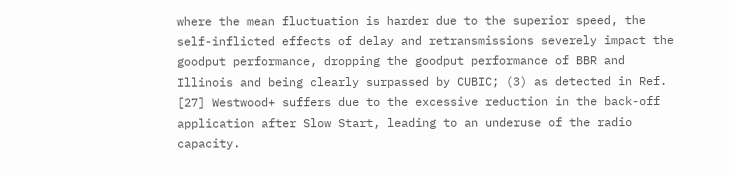where the mean fluctuation is harder due to the superior speed, the self-inflicted effects of delay and retransmissions severely impact the goodput performance, dropping the goodput performance of BBR and Illinois and being clearly surpassed by CUBIC; (3) as detected in Ref. [27] Westwood+ suffers due to the excessive reduction in the back-off application after Slow Start, leading to an underuse of the radio capacity.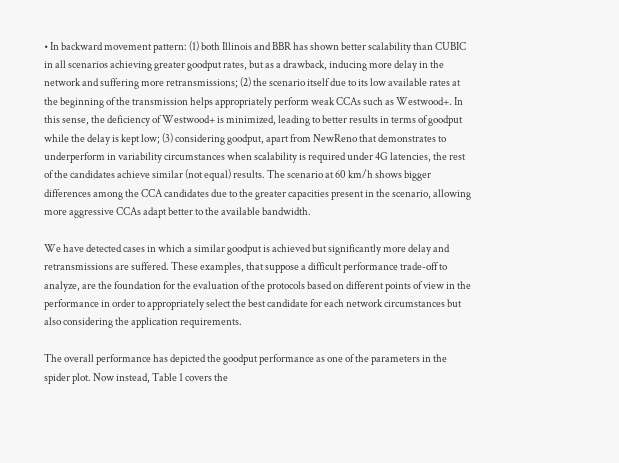• In backward movement pattern: (1) both Illinois and BBR has shown better scalability than CUBIC in all scenarios achieving greater goodput rates, but as a drawback, inducing more delay in the network and suffering more retransmissions; (2) the scenario itself due to its low available rates at the beginning of the transmission helps appropriately perform weak CCAs such as Westwood+. In this sense, the deficiency of Westwood+ is minimized, leading to better results in terms of goodput while the delay is kept low; (3) considering goodput, apart from NewReno that demonstrates to underperform in variability circumstances when scalability is required under 4G latencies, the rest of the candidates achieve similar (not equal) results. The scenario at 60 km/h shows bigger differences among the CCA candidates due to the greater capacities present in the scenario, allowing more aggressive CCAs adapt better to the available bandwidth.

We have detected cases in which a similar goodput is achieved but significantly more delay and retransmissions are suffered. These examples, that suppose a difficult performance trade-off to analyze, are the foundation for the evaluation of the protocols based on different points of view in the performance in order to appropriately select the best candidate for each network circumstances but also considering the application requirements.

The overall performance has depicted the goodput performance as one of the parameters in the spider plot. Now instead, Table 1 covers the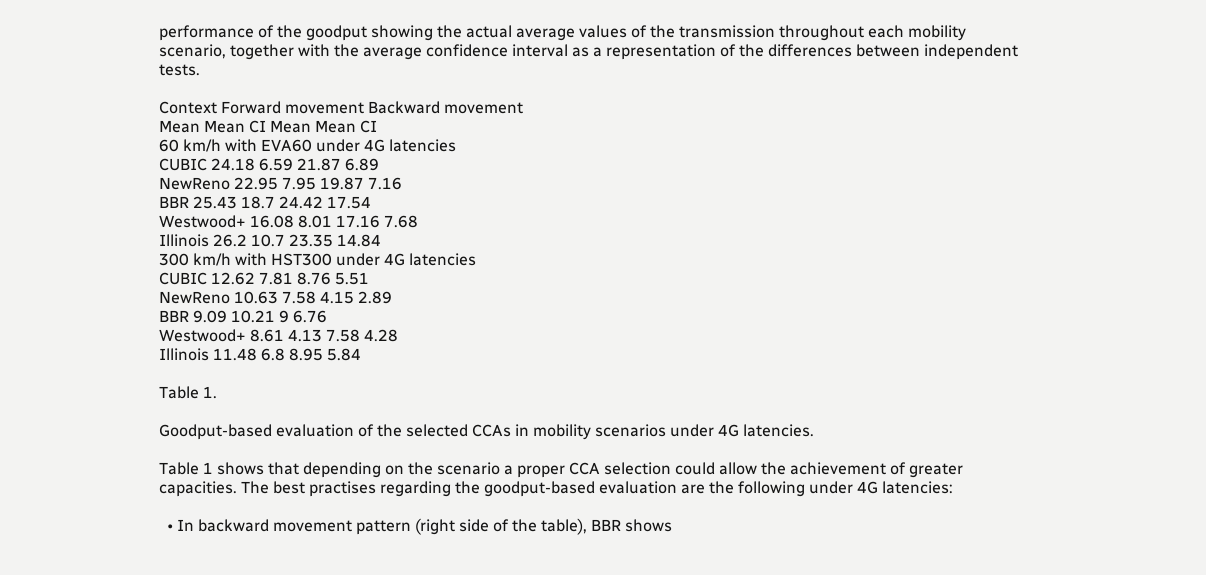performance of the goodput showing the actual average values of the transmission throughout each mobility scenario, together with the average confidence interval as a representation of the differences between independent tests.

Context Forward movement Backward movement
Mean Mean CI Mean Mean CI
60 km/h with EVA60 under 4G latencies
CUBIC 24.18 6.59 21.87 6.89
NewReno 22.95 7.95 19.87 7.16
BBR 25.43 18.7 24.42 17.54
Westwood+ 16.08 8.01 17.16 7.68
Illinois 26.2 10.7 23.35 14.84
300 km/h with HST300 under 4G latencies
CUBIC 12.62 7.81 8.76 5.51
NewReno 10.63 7.58 4.15 2.89
BBR 9.09 10.21 9 6.76
Westwood+ 8.61 4.13 7.58 4.28
Illinois 11.48 6.8 8.95 5.84

Table 1.

Goodput-based evaluation of the selected CCAs in mobility scenarios under 4G latencies.

Table 1 shows that depending on the scenario a proper CCA selection could allow the achievement of greater capacities. The best practises regarding the goodput-based evaluation are the following under 4G latencies:

  • In backward movement pattern (right side of the table), BBR shows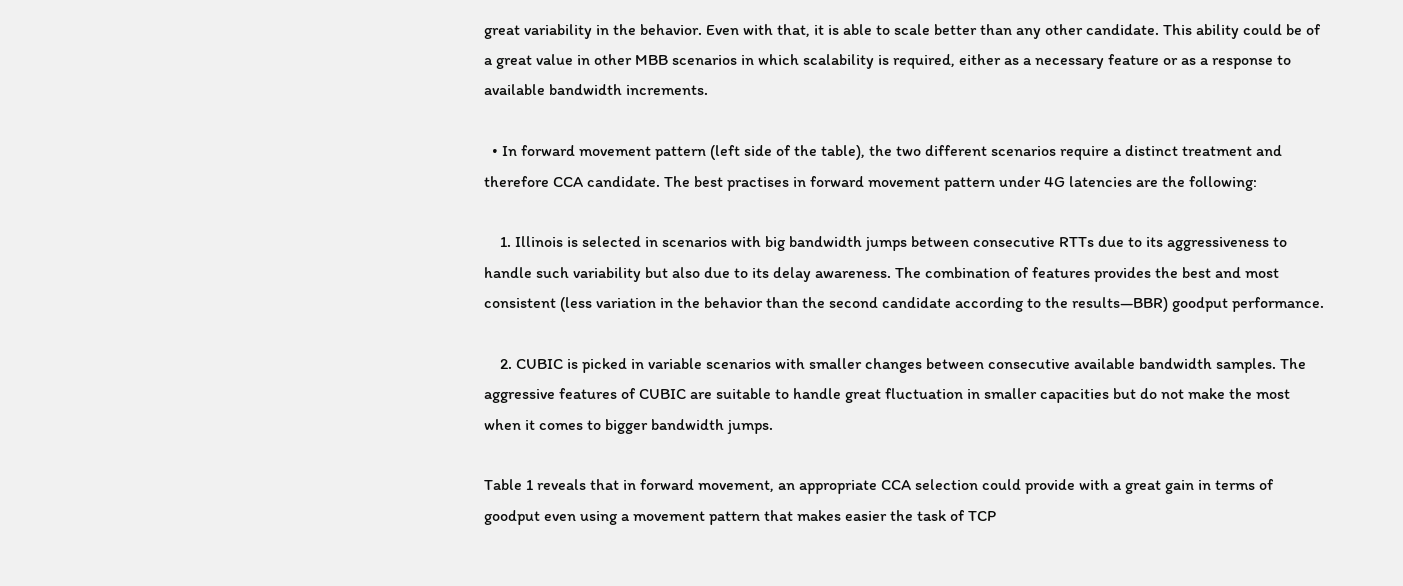great variability in the behavior. Even with that, it is able to scale better than any other candidate. This ability could be of a great value in other MBB scenarios in which scalability is required, either as a necessary feature or as a response to available bandwidth increments.

  • In forward movement pattern (left side of the table), the two different scenarios require a distinct treatment and therefore CCA candidate. The best practises in forward movement pattern under 4G latencies are the following:

    1. Illinois is selected in scenarios with big bandwidth jumps between consecutive RTTs due to its aggressiveness to handle such variability but also due to its delay awareness. The combination of features provides the best and most consistent (less variation in the behavior than the second candidate according to the results—BBR) goodput performance.

    2. CUBIC is picked in variable scenarios with smaller changes between consecutive available bandwidth samples. The aggressive features of CUBIC are suitable to handle great fluctuation in smaller capacities but do not make the most when it comes to bigger bandwidth jumps.

Table 1 reveals that in forward movement, an appropriate CCA selection could provide with a great gain in terms of goodput even using a movement pattern that makes easier the task of TCP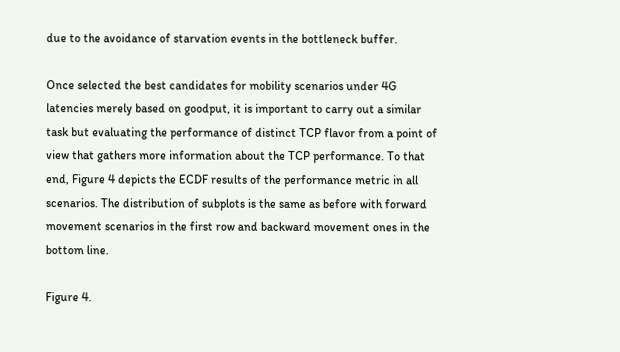due to the avoidance of starvation events in the bottleneck buffer.

Once selected the best candidates for mobility scenarios under 4G latencies merely based on goodput, it is important to carry out a similar task but evaluating the performance of distinct TCP flavor from a point of view that gathers more information about the TCP performance. To that end, Figure 4 depicts the ECDF results of the performance metric in all scenarios. The distribution of subplots is the same as before with forward movement scenarios in the first row and backward movement ones in the bottom line.

Figure 4.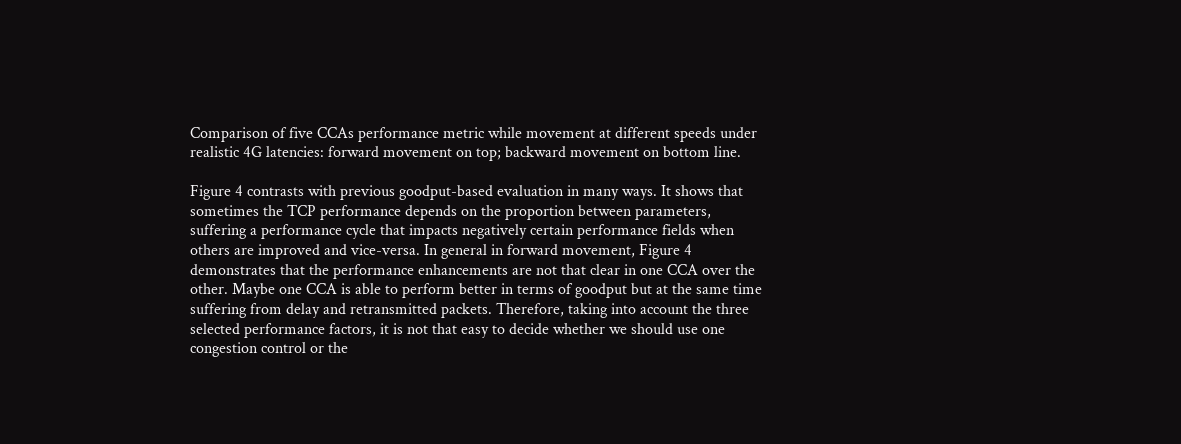Comparison of five CCAs performance metric while movement at different speeds under realistic 4G latencies: forward movement on top; backward movement on bottom line.

Figure 4 contrasts with previous goodput-based evaluation in many ways. It shows that sometimes the TCP performance depends on the proportion between parameters, suffering a performance cycle that impacts negatively certain performance fields when others are improved and vice-versa. In general in forward movement, Figure 4 demonstrates that the performance enhancements are not that clear in one CCA over the other. Maybe one CCA is able to perform better in terms of goodput but at the same time suffering from delay and retransmitted packets. Therefore, taking into account the three selected performance factors, it is not that easy to decide whether we should use one congestion control or the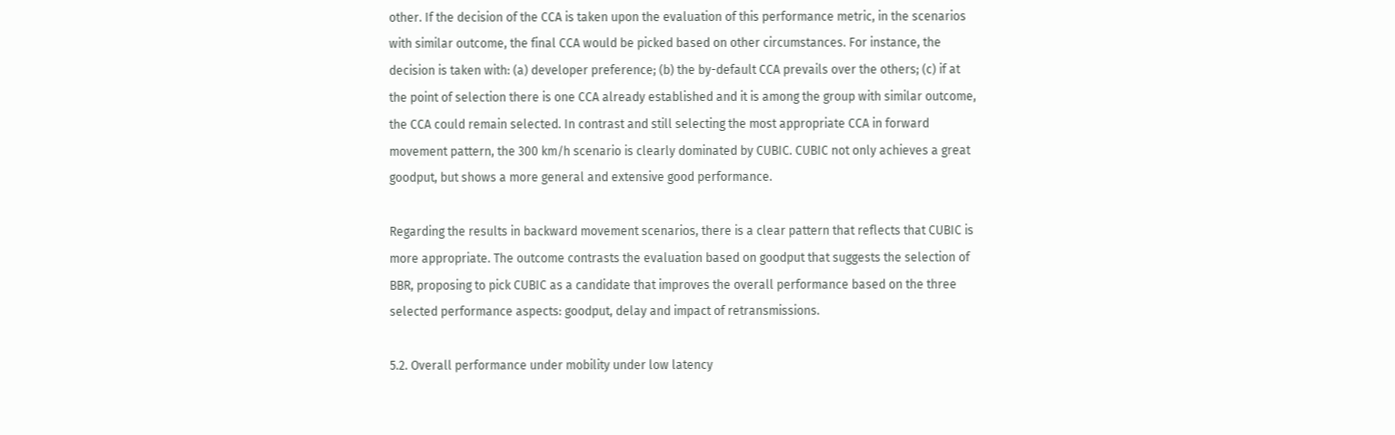other. If the decision of the CCA is taken upon the evaluation of this performance metric, in the scenarios with similar outcome, the final CCA would be picked based on other circumstances. For instance, the decision is taken with: (a) developer preference; (b) the by-default CCA prevails over the others; (c) if at the point of selection there is one CCA already established and it is among the group with similar outcome, the CCA could remain selected. In contrast and still selecting the most appropriate CCA in forward movement pattern, the 300 km/h scenario is clearly dominated by CUBIC. CUBIC not only achieves a great goodput, but shows a more general and extensive good performance.

Regarding the results in backward movement scenarios, there is a clear pattern that reflects that CUBIC is more appropriate. The outcome contrasts the evaluation based on goodput that suggests the selection of BBR, proposing to pick CUBIC as a candidate that improves the overall performance based on the three selected performance aspects: goodput, delay and impact of retransmissions.

5.2. Overall performance under mobility under low latency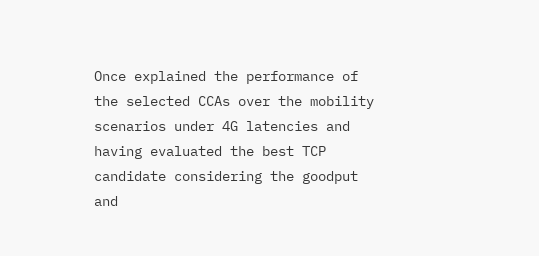Once explained the performance of the selected CCAs over the mobility scenarios under 4G latencies and having evaluated the best TCP candidate considering the goodput and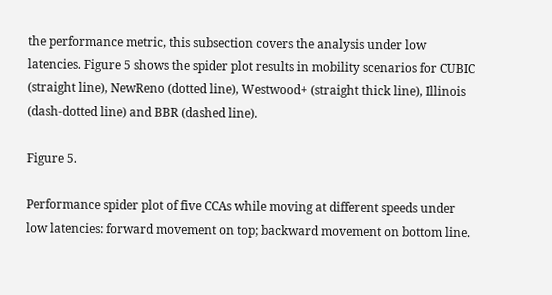the performance metric, this subsection covers the analysis under low latencies. Figure 5 shows the spider plot results in mobility scenarios for CUBIC (straight line), NewReno (dotted line), Westwood+ (straight thick line), Illinois (dash-dotted line) and BBR (dashed line).

Figure 5.

Performance spider plot of five CCAs while moving at different speeds under low latencies: forward movement on top; backward movement on bottom line.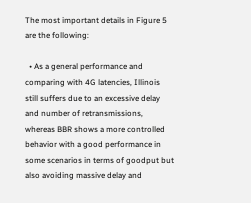The most important details in Figure 5 are the following:

  • As a general performance and comparing with 4G latencies, Illinois still suffers due to an excessive delay and number of retransmissions, whereas BBR shows a more controlled behavior with a good performance in some scenarios in terms of goodput but also avoiding massive delay and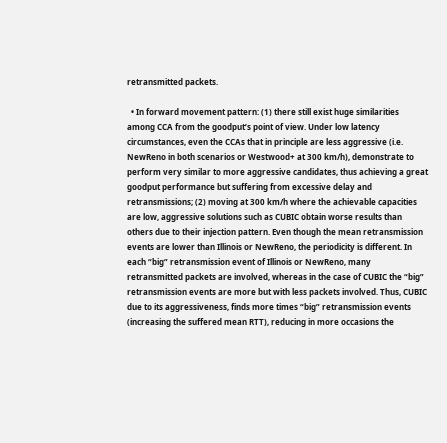retransmitted packets.

  • In forward movement pattern: (1) there still exist huge similarities among CCA from the goodput’s point of view. Under low latency circumstances, even the CCAs that in principle are less aggressive (i.e. NewReno in both scenarios or Westwood+ at 300 km/h), demonstrate to perform very similar to more aggressive candidates, thus achieving a great goodput performance but suffering from excessive delay and retransmissions; (2) moving at 300 km/h where the achievable capacities are low, aggressive solutions such as CUBIC obtain worse results than others due to their injection pattern. Even though the mean retransmission events are lower than Illinois or NewReno, the periodicity is different. In each “big” retransmission event of Illinois or NewReno, many retransmitted packets are involved, whereas in the case of CUBIC the “big” retransmission events are more but with less packets involved. Thus, CUBIC due to its aggressiveness, finds more times “big” retransmission events (increasing the suffered mean RTT), reducing in more occasions the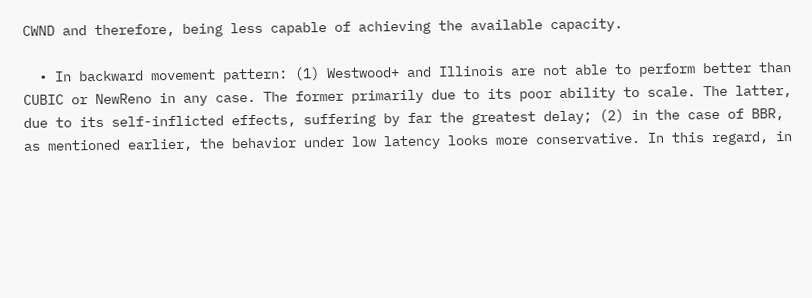CWND and therefore, being less capable of achieving the available capacity.

  • In backward movement pattern: (1) Westwood+ and Illinois are not able to perform better than CUBIC or NewReno in any case. The former primarily due to its poor ability to scale. The latter, due to its self-inflicted effects, suffering by far the greatest delay; (2) in the case of BBR, as mentioned earlier, the behavior under low latency looks more conservative. In this regard, in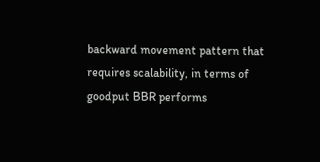backward movement pattern that requires scalability, in terms of goodput BBR performs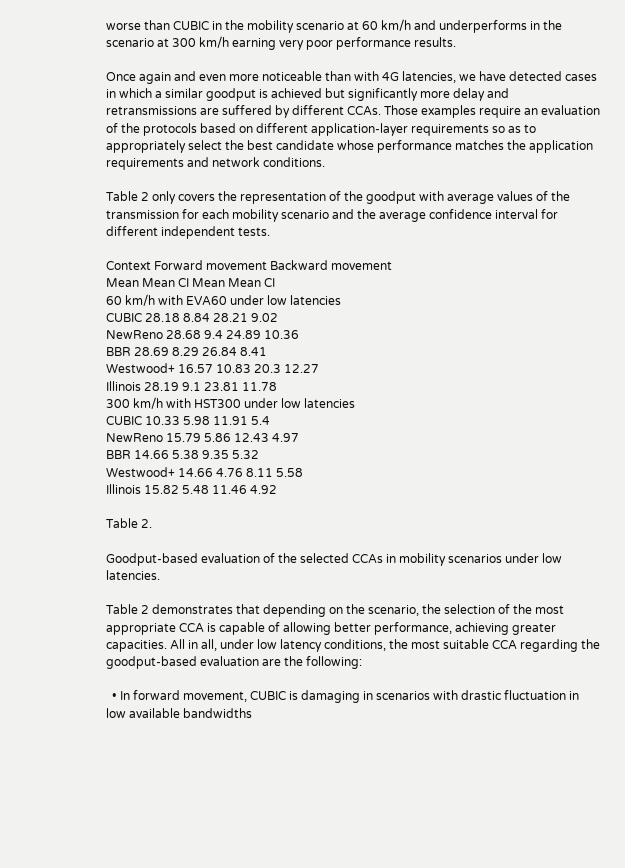worse than CUBIC in the mobility scenario at 60 km/h and underperforms in the scenario at 300 km/h earning very poor performance results.

Once again and even more noticeable than with 4G latencies, we have detected cases in which a similar goodput is achieved but significantly more delay and retransmissions are suffered by different CCAs. Those examples require an evaluation of the protocols based on different application-layer requirements so as to appropriately select the best candidate whose performance matches the application requirements and network conditions.

Table 2 only covers the representation of the goodput with average values of the transmission for each mobility scenario and the average confidence interval for different independent tests.

Context Forward movement Backward movement
Mean Mean CI Mean Mean CI
60 km/h with EVA60 under low latencies
CUBIC 28.18 8.84 28.21 9.02
NewReno 28.68 9.4 24.89 10.36
BBR 28.69 8.29 26.84 8.41
Westwood+ 16.57 10.83 20.3 12.27
Illinois 28.19 9.1 23.81 11.78
300 km/h with HST300 under low latencies
CUBIC 10.33 5.98 11.91 5.4
NewReno 15.79 5.86 12.43 4.97
BBR 14.66 5.38 9.35 5.32
Westwood+ 14.66 4.76 8.11 5.58
Illinois 15.82 5.48 11.46 4.92

Table 2.

Goodput-based evaluation of the selected CCAs in mobility scenarios under low latencies.

Table 2 demonstrates that depending on the scenario, the selection of the most appropriate CCA is capable of allowing better performance, achieving greater capacities. All in all, under low latency conditions, the most suitable CCA regarding the goodput-based evaluation are the following:

  • In forward movement, CUBIC is damaging in scenarios with drastic fluctuation in low available bandwidths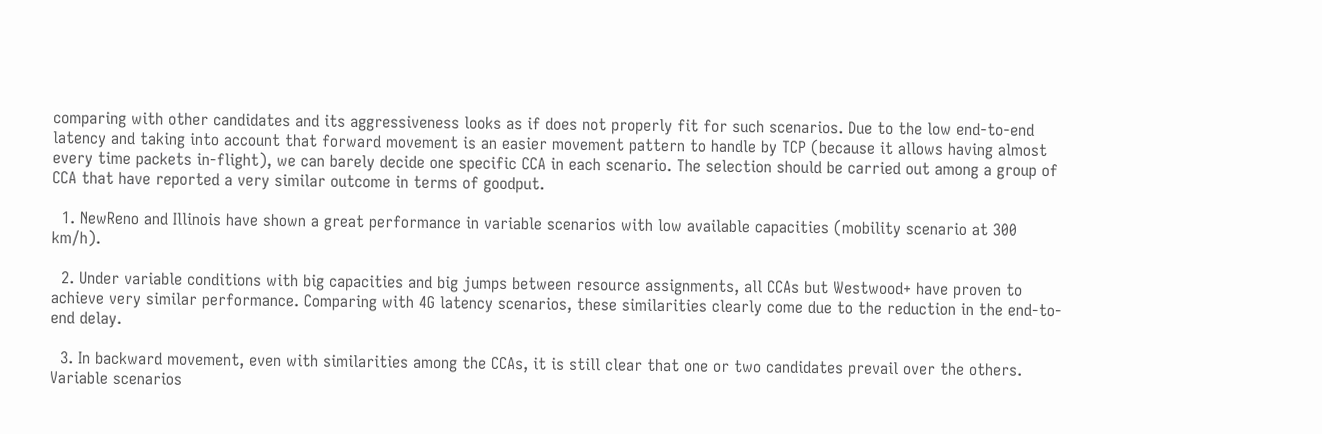comparing with other candidates and its aggressiveness looks as if does not properly fit for such scenarios. Due to the low end-to-end latency and taking into account that forward movement is an easier movement pattern to handle by TCP (because it allows having almost every time packets in-flight), we can barely decide one specific CCA in each scenario. The selection should be carried out among a group of CCA that have reported a very similar outcome in terms of goodput.

  1. NewReno and Illinois have shown a great performance in variable scenarios with low available capacities (mobility scenario at 300 km/h).

  2. Under variable conditions with big capacities and big jumps between resource assignments, all CCAs but Westwood+ have proven to achieve very similar performance. Comparing with 4G latency scenarios, these similarities clearly come due to the reduction in the end-to-end delay.

  3. In backward movement, even with similarities among the CCAs, it is still clear that one or two candidates prevail over the others. Variable scenarios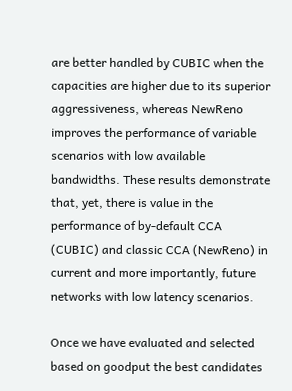are better handled by CUBIC when the capacities are higher due to its superior aggressiveness, whereas NewReno improves the performance of variable scenarios with low available bandwidths. These results demonstrate that, yet, there is value in the performance of by-default CCA (CUBIC) and classic CCA (NewReno) in current and more importantly, future networks with low latency scenarios.

Once we have evaluated and selected based on goodput the best candidates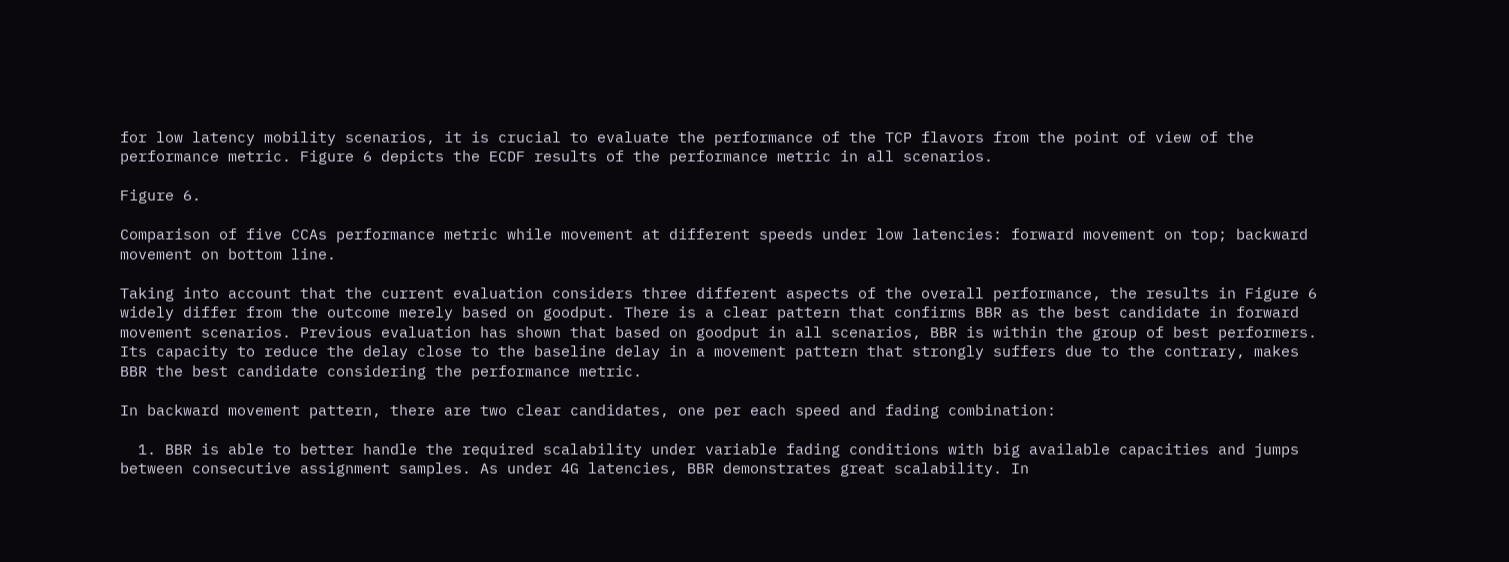for low latency mobility scenarios, it is crucial to evaluate the performance of the TCP flavors from the point of view of the performance metric. Figure 6 depicts the ECDF results of the performance metric in all scenarios.

Figure 6.

Comparison of five CCAs performance metric while movement at different speeds under low latencies: forward movement on top; backward movement on bottom line.

Taking into account that the current evaluation considers three different aspects of the overall performance, the results in Figure 6 widely differ from the outcome merely based on goodput. There is a clear pattern that confirms BBR as the best candidate in forward movement scenarios. Previous evaluation has shown that based on goodput in all scenarios, BBR is within the group of best performers. Its capacity to reduce the delay close to the baseline delay in a movement pattern that strongly suffers due to the contrary, makes BBR the best candidate considering the performance metric.

In backward movement pattern, there are two clear candidates, one per each speed and fading combination:

  1. BBR is able to better handle the required scalability under variable fading conditions with big available capacities and jumps between consecutive assignment samples. As under 4G latencies, BBR demonstrates great scalability. In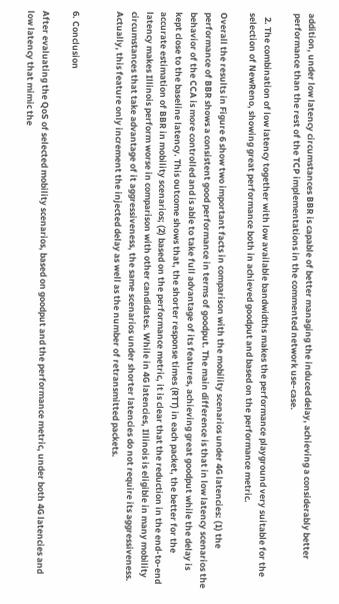addition, under low latency circumstances BBR is capable of better managing the induced delay, achieving a considerably better performance than the rest of the TCP implementations in the commented network use-case.

  2. The combination of low latency together with low available bandwidths makes the performance playground very suitable for the selection of NewReno, showing great performance both in achieved goodput and based on the performance metric.

Overall the results in Figure 6 show two important facts in comparison with the mobility scenarios under 4G latencies: (1) the performance of BBR shows a consistent good performance in terms of goodput. The main difference is that in low latency scenarios the behavior of the CCA is more controlled and is able to take full advantage of its features, achieving great goodput while the delay is kept close to the baseline latency. This outcome shows that, the shorter response times (RTT) in each packet, the better for the accurate estimation of BBR in mobility scenarios; (2) based on the performance metric, it is clear that the reduction in the end-to-end latency makes Illinois perform worse in comparison with other candidates. While in 4G latencies, Illinois is eligible in many mobility circumstances that take advantage of it aggressiveness, the same scenarios under shorter latencies do not require its aggressiveness. Actually, this feature only increment the injected delay as well as the number of retransmitted packets.


6. Conclusion

After evaluating the QoS of selected mobility scenarios, based on goodput and the performance metric, under both 4G latencies and low latency that mimic the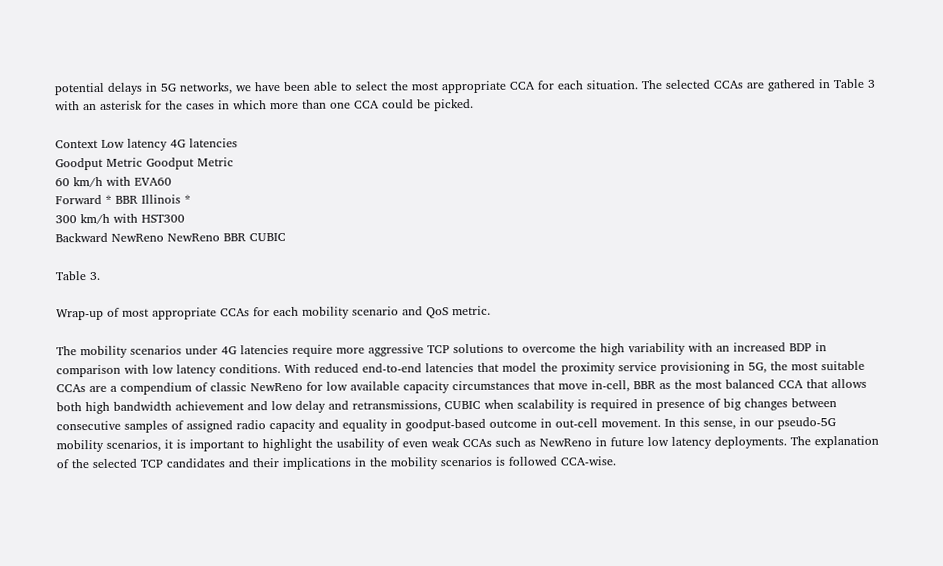potential delays in 5G networks, we have been able to select the most appropriate CCA for each situation. The selected CCAs are gathered in Table 3 with an asterisk for the cases in which more than one CCA could be picked.

Context Low latency 4G latencies
Goodput Metric Goodput Metric
60 km/h with EVA60
Forward * BBR Illinois *
300 km/h with HST300
Backward NewReno NewReno BBR CUBIC

Table 3.

Wrap-up of most appropriate CCAs for each mobility scenario and QoS metric.

The mobility scenarios under 4G latencies require more aggressive TCP solutions to overcome the high variability with an increased BDP in comparison with low latency conditions. With reduced end-to-end latencies that model the proximity service provisioning in 5G, the most suitable CCAs are a compendium of classic NewReno for low available capacity circumstances that move in-cell, BBR as the most balanced CCA that allows both high bandwidth achievement and low delay and retransmissions, CUBIC when scalability is required in presence of big changes between consecutive samples of assigned radio capacity and equality in goodput-based outcome in out-cell movement. In this sense, in our pseudo-5G mobility scenarios, it is important to highlight the usability of even weak CCAs such as NewReno in future low latency deployments. The explanation of the selected TCP candidates and their implications in the mobility scenarios is followed CCA-wise.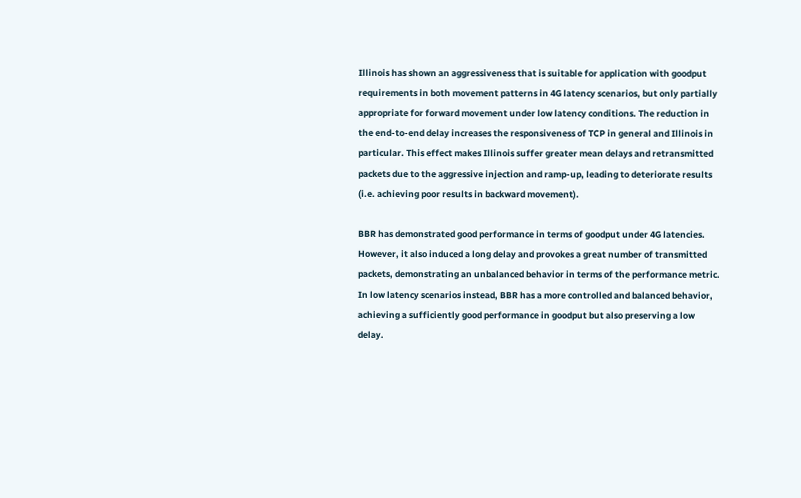Illinois has shown an aggressiveness that is suitable for application with goodput requirements in both movement patterns in 4G latency scenarios, but only partially appropriate for forward movement under low latency conditions. The reduction in the end-to-end delay increases the responsiveness of TCP in general and Illinois in particular. This effect makes Illinois suffer greater mean delays and retransmitted packets due to the aggressive injection and ramp-up, leading to deteriorate results (i.e. achieving poor results in backward movement).

BBR has demonstrated good performance in terms of goodput under 4G latencies. However, it also induced a long delay and provokes a great number of transmitted packets, demonstrating an unbalanced behavior in terms of the performance metric. In low latency scenarios instead, BBR has a more controlled and balanced behavior, achieving a sufficiently good performance in goodput but also preserving a low delay.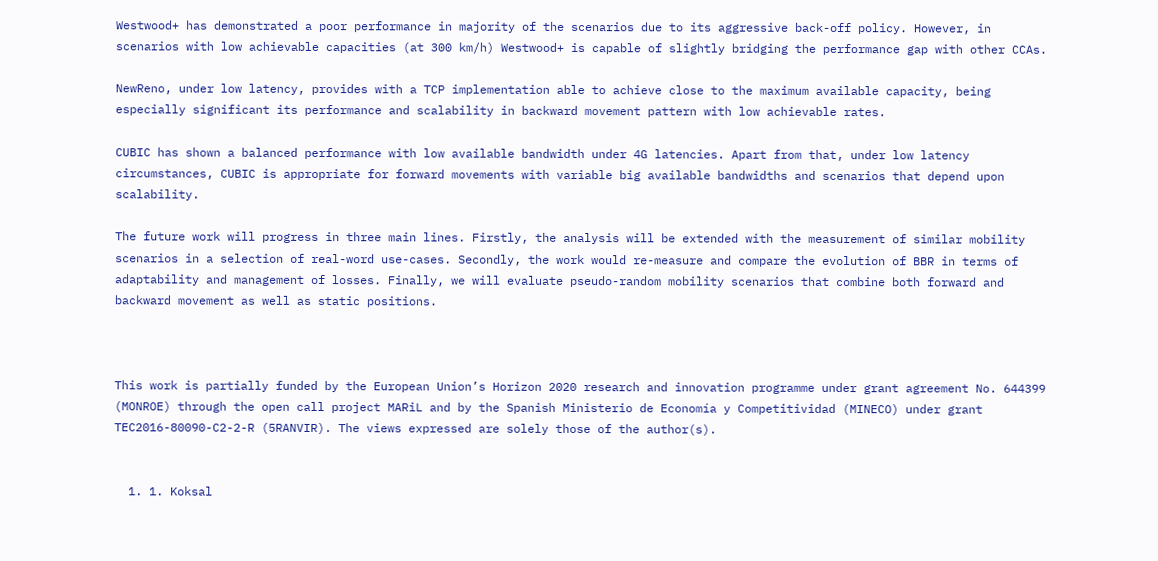Westwood+ has demonstrated a poor performance in majority of the scenarios due to its aggressive back-off policy. However, in scenarios with low achievable capacities (at 300 km/h) Westwood+ is capable of slightly bridging the performance gap with other CCAs.

NewReno, under low latency, provides with a TCP implementation able to achieve close to the maximum available capacity, being especially significant its performance and scalability in backward movement pattern with low achievable rates.

CUBIC has shown a balanced performance with low available bandwidth under 4G latencies. Apart from that, under low latency circumstances, CUBIC is appropriate for forward movements with variable big available bandwidths and scenarios that depend upon scalability.

The future work will progress in three main lines. Firstly, the analysis will be extended with the measurement of similar mobility scenarios in a selection of real-word use-cases. Secondly, the work would re-measure and compare the evolution of BBR in terms of adaptability and management of losses. Finally, we will evaluate pseudo-random mobility scenarios that combine both forward and backward movement as well as static positions.



This work is partially funded by the European Union’s Horizon 2020 research and innovation programme under grant agreement No. 644399 (MONROE) through the open call project MARiL and by the Spanish Ministerio de Economía y Competitividad (MINECO) under grant TEC2016-80090-C2-2-R (5RANVIR). The views expressed are solely those of the author(s).


  1. 1. Koksal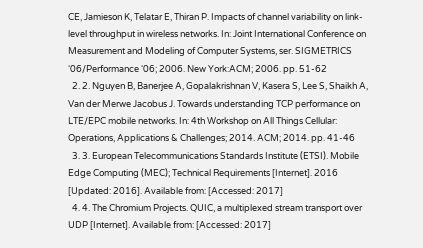CE, Jamieson K, Telatar E, Thiran P. Impacts of channel variability on link-level throughput in wireless networks. In: Joint International Conference on Measurement and Modeling of Computer Systems, ser. SIGMETRICS ‘06/Performance ‘06; 2006. New York:ACM; 2006. pp. 51-62
  2. 2. Nguyen B, Banerjee A, Gopalakrishnan V, Kasera S, Lee S, Shaikh A, Van der Merwe Jacobus J. Towards understanding TCP performance on LTE/EPC mobile networks. In: 4th Workshop on All Things Cellular: Operations, Applications & Challenges; 2014. ACM; 2014. pp. 41-46
  3. 3. European Telecommunications Standards Institute (ETSI). Mobile Edge Computing (MEC); Technical Requirements [Internet]. 2016 [Updated: 2016]. Available from: [Accessed: 2017]
  4. 4. The Chromium Projects. QUIC, a multiplexed stream transport over UDP [Internet]. Available from: [Accessed: 2017]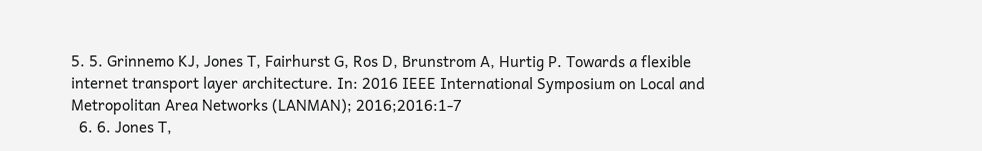5. 5. Grinnemo KJ, Jones T, Fairhurst G, Ros D, Brunstrom A, Hurtig P. Towards a flexible internet transport layer architecture. In: 2016 IEEE International Symposium on Local and Metropolitan Area Networks (LANMAN); 2016;2016:1-7
  6. 6. Jones T,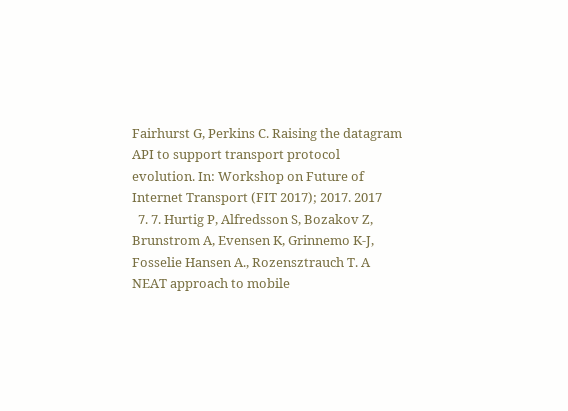Fairhurst G, Perkins C. Raising the datagram API to support transport protocol evolution. In: Workshop on Future of Internet Transport (FIT 2017); 2017. 2017
  7. 7. Hurtig P, Alfredsson S, Bozakov Z, Brunstrom A, Evensen K, Grinnemo K-J, Fosselie Hansen A., Rozensztrauch T. A NEAT approach to mobile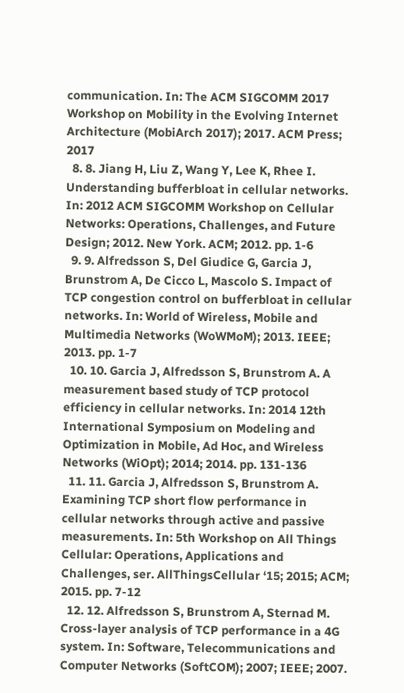communication. In: The ACM SIGCOMM 2017 Workshop on Mobility in the Evolving Internet Architecture (MobiArch 2017); 2017. ACM Press; 2017
  8. 8. Jiang H, Liu Z, Wang Y, Lee K, Rhee I. Understanding bufferbloat in cellular networks. In: 2012 ACM SIGCOMM Workshop on Cellular Networks: Operations, Challenges, and Future Design; 2012. New York. ACM; 2012. pp. 1-6
  9. 9. Alfredsson S, Del Giudice G, Garcia J, Brunstrom A, De Cicco L, Mascolo S. Impact of TCP congestion control on bufferbloat in cellular networks. In: World of Wireless, Mobile and Multimedia Networks (WoWMoM); 2013. IEEE; 2013. pp. 1-7
  10. 10. Garcia J, Alfredsson S, Brunstrom A. A measurement based study of TCP protocol efficiency in cellular networks. In: 2014 12th International Symposium on Modeling and Optimization in Mobile, Ad Hoc, and Wireless Networks (WiOpt); 2014; 2014. pp. 131-136
  11. 11. Garcia J, Alfredsson S, Brunstrom A. Examining TCP short flow performance in cellular networks through active and passive measurements. In: 5th Workshop on All Things Cellular: Operations, Applications and Challenges, ser. AllThingsCellular ‘15; 2015; ACM; 2015. pp. 7-12
  12. 12. Alfredsson S, Brunstrom A, Sternad M. Cross-layer analysis of TCP performance in a 4G system. In: Software, Telecommunications and Computer Networks (SoftCOM); 2007; IEEE; 2007.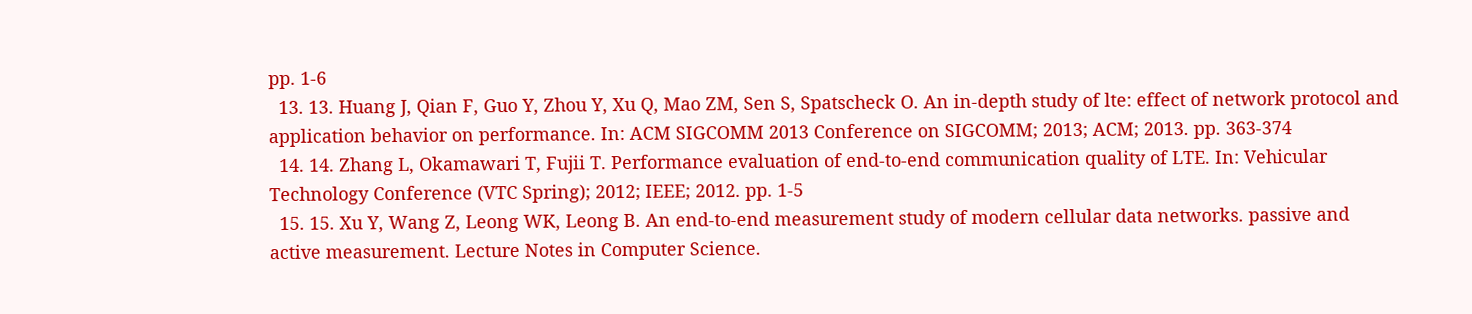pp. 1-6
  13. 13. Huang J, Qian F, Guo Y, Zhou Y, Xu Q, Mao ZM, Sen S, Spatscheck O. An in-depth study of lte: effect of network protocol and application behavior on performance. In: ACM SIGCOMM 2013 Conference on SIGCOMM; 2013; ACM; 2013. pp. 363-374
  14. 14. Zhang L, Okamawari T, Fujii T. Performance evaluation of end-to-end communication quality of LTE. In: Vehicular Technology Conference (VTC Spring); 2012; IEEE; 2012. pp. 1-5
  15. 15. Xu Y, Wang Z, Leong WK, Leong B. An end-to-end measurement study of modern cellular data networks. passive and active measurement. Lecture Notes in Computer Science.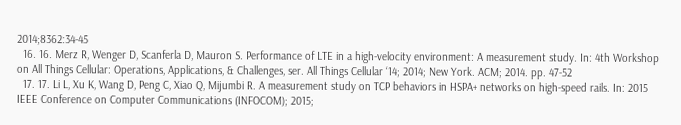2014;8362:34-45
  16. 16. Merz R, Wenger D, Scanferla D, Mauron S. Performance of LTE in a high-velocity environment: A measurement study. In: 4th Workshop on All Things Cellular: Operations, Applications, & Challenges, ser. All Things Cellular ‘14; 2014; New York. ACM; 2014. pp. 47-52
  17. 17. Li L, Xu K, Wang D, Peng C, Xiao Q, Mijumbi R. A measurement study on TCP behaviors in HSPA+ networks on high-speed rails. In: 2015 IEEE Conference on Computer Communications (INFOCOM); 2015;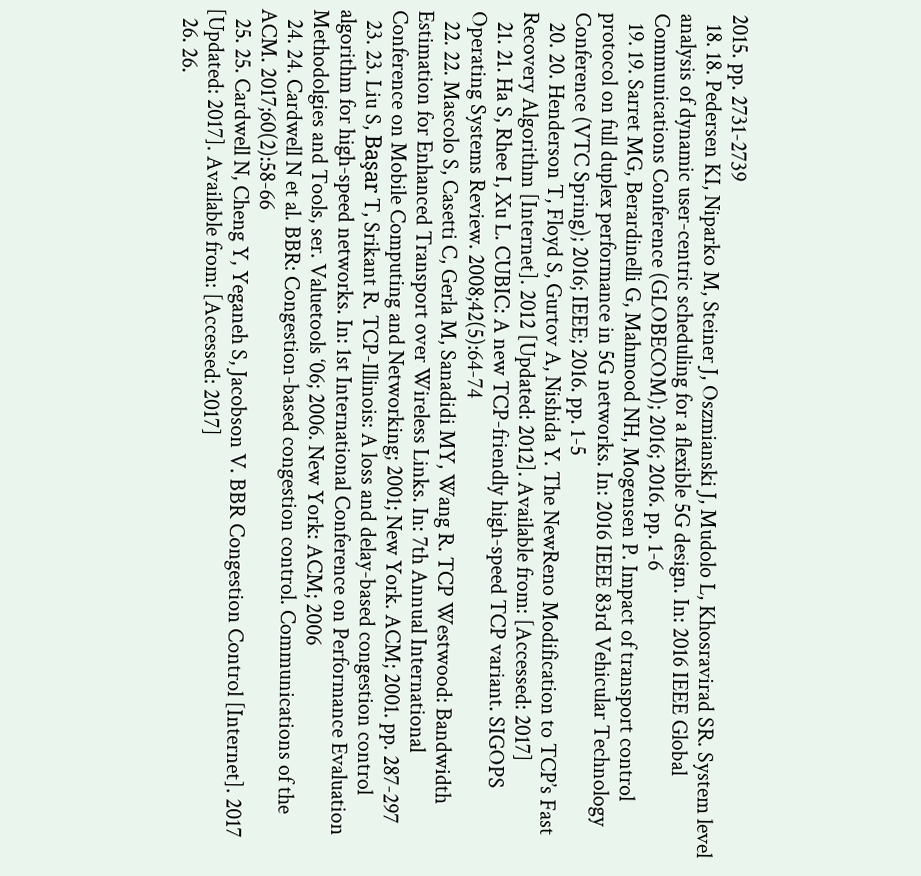2015. pp. 2731-2739
  18. 18. Pedersen KI, Niparko M, Steiner J, Oszmianski J, Mudolo L, Khosravirad SR. System level analysis of dynamic user-centric scheduling for a flexible 5G design. In: 2016 IEEE Global Communications Conference (GLOBECOM); 2016; 2016. pp. 1-6
  19. 19. Sarret MG, Berardinelli G, Mahmood NH, Mogensen P. Impact of transport control protocol on full duplex performance in 5G networks. In: 2016 IEEE 83rd Vehicular Technology Conference (VTC Spring); 2016; IEEE; 2016. pp. 1-5
  20. 20. Henderson T, Floyd S, Gurtov A, Nishida Y. The NewReno Modification to TCP’s Fast Recovery Algorithm [Internet]. 2012 [Updated: 2012]. Available from: [Accessed: 2017]
  21. 21. Ha S, Rhee I, Xu L. CUBIC: A new TCP-friendly high-speed TCP variant. SIGOPS Operating Systems Review. 2008;42(5):64-74
  22. 22. Mascolo S, Casetti C, Gerla M, Sanadidi MY, Wang R. TCP Westwood: Bandwidth Estimation for Enhanced Transport over Wireless Links. In: 7th Annual International Conference on Mobile Computing and Networking; 2001; New York. ACM; 2001. pp. 287-297
  23. 23. Liu S, Başar T, Srikant R. TCP-Illinois: A loss and delay-based congestion control algorithm for high-speed networks. In: 1st International Conference on Performance Evaluation Methodolgies and Tools, ser. Valuetools ‘06; 2006. New York: ACM; 2006
  24. 24. Cardwell N et al. BBR: Congestion-based congestion control. Communications of the ACM. 2017;60(2):58-66
  25. 25. Cardwell N, Cheng Y, Yeganeh S, Jacobson V. BBR Congestion Control [Internet]. 2017 [Updated: 2017]. Available from: [Accessed: 2017]
  26. 26.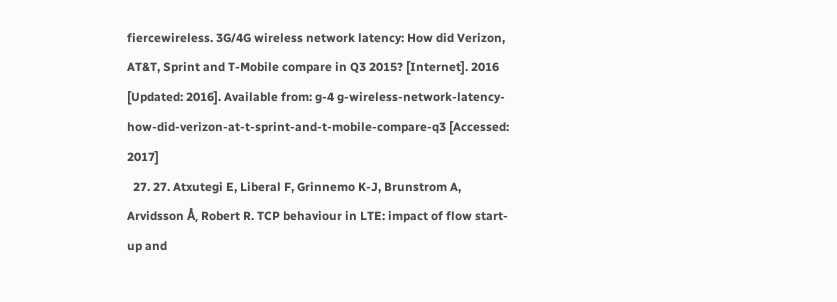fiercewireless. 3G/4G wireless network latency: How did Verizon, AT&T, Sprint and T-Mobile compare in Q3 2015? [Internet]. 2016 [Updated: 2016]. Available from: g-4 g-wireless-network-latency-how-did-verizon-at-t-sprint-and-t-mobile-compare-q3 [Accessed: 2017]
  27. 27. Atxutegi E, Liberal F, Grinnemo K-J, Brunstrom A, Arvidsson Å, Robert R. TCP behaviour in LTE: impact of flow start-up and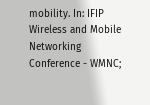mobility. In: IFIP Wireless and Mobile Networking Conference - WMNC;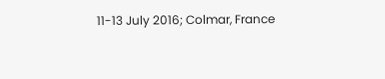11-13 July 2016; Colmar, France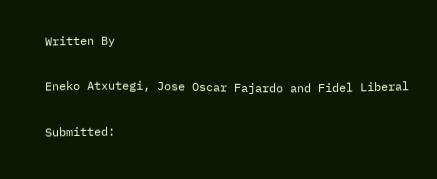Written By

Eneko Atxutegi, Jose Oscar Fajardo and Fidel Liberal

Submitted: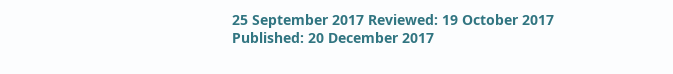25 September 2017 Reviewed: 19 October 2017 Published: 20 December 2017